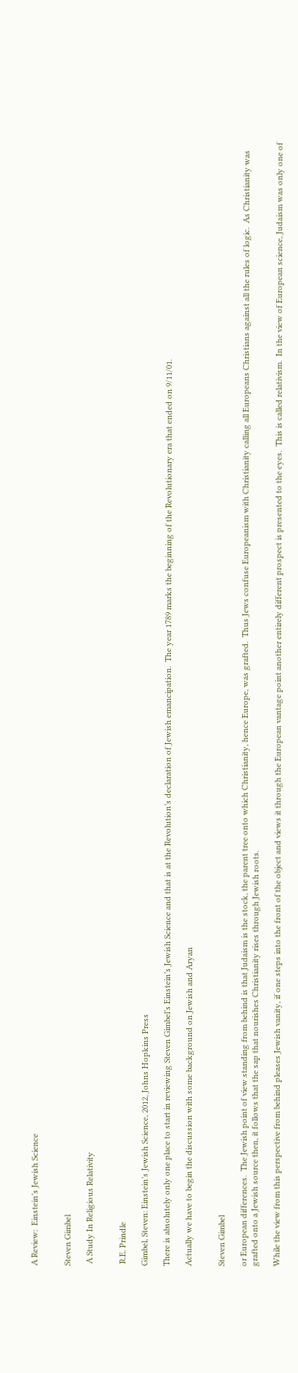A Review:  Einstein’s Jewish Science


Steven Gimbel

 A Study In Religious Relativity


 R.E. Prindle

Gimbel, Steven: Einstein’s Jewish Science, 2012, Johns Hopkins Press

There is absolutely only one place to start in reviewing Steven Gimbel’s Einstein’s Jewish Science and that is at the Revolution’s declaration of Jewish emancipation.  The year 1789 marks the beginning of the Revolutionary era that ended on 9/11/01.

Actually we have to begin the discussion with some background on Jewish and Aryan


Steven Gimbel

or European differences.  The Jewish point of view standing from behind is that Judaism is the stock, the parent tree onto which Christianity, hence Europe, was grafted.  Thus Jews confuse Europeanism with Christianity calling all Europeans Christians against all the rules of logic.  As Christianity was grafted onto a Jewish source then, it follows that the sap that nourishes Christianity rises through Jewish roots.

While the view from this perspective from behind pleases Jewish vanity, if one steps into the front of the object and views it through the European vantage point another entirely different prospect is presented to the eyes.  This is called relativism.  In the view of European science, Judaism was only one of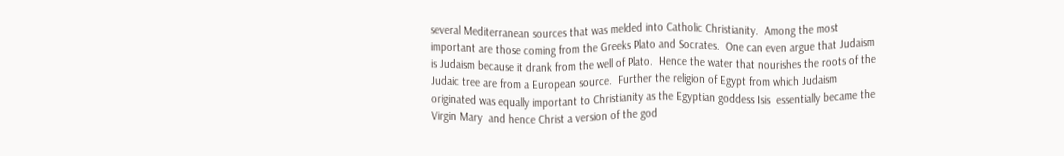several Mediterranean sources that was melded into Catholic Christianity.  Among the most important are those coming from the Greeks Plato and Socrates.  One can even argue that Judaism is Judaism because it drank from the well of Plato.  Hence the water that nourishes the roots of the Judaic tree are from a European source.  Further the religion of Egypt from which Judaism originated was equally important to Christianity as the Egyptian goddess Isis  essentially became the Virgin Mary  and hence Christ a version of the god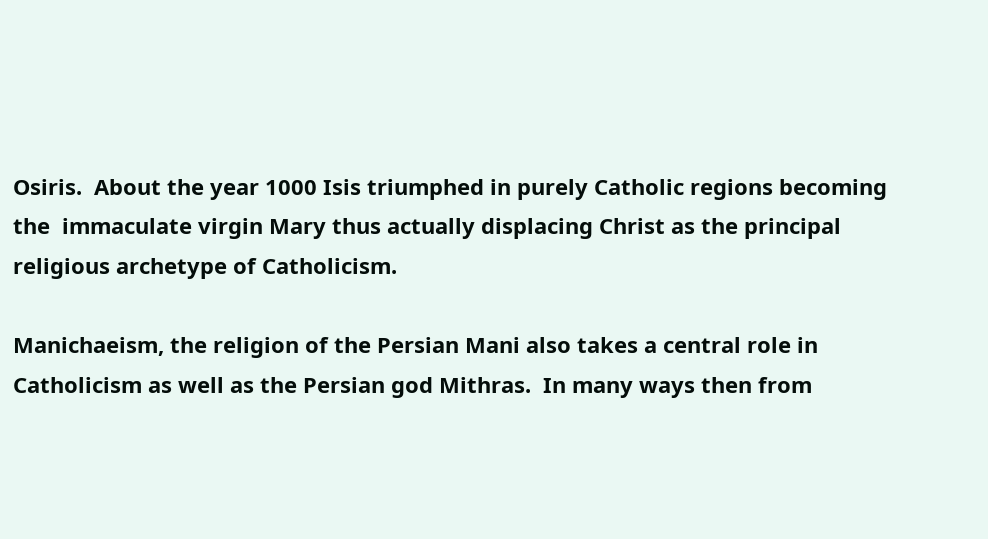Osiris.  About the year 1000 Isis triumphed in purely Catholic regions becoming the  immaculate virgin Mary thus actually displacing Christ as the principal religious archetype of Catholicism.

Manichaeism, the religion of the Persian Mani also takes a central role in Catholicism as well as the Persian god Mithras.  In many ways then from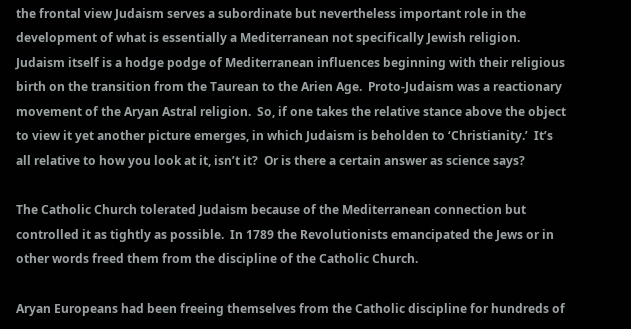the frontal view Judaism serves a subordinate but nevertheless important role in the development of what is essentially a Mediterranean not specifically Jewish religion.  Judaism itself is a hodge podge of Mediterranean influences beginning with their religious birth on the transition from the Taurean to the Arien Age.  Proto-Judaism was a reactionary movement of the Aryan Astral religion.  So, if one takes the relative stance above the object to view it yet another picture emerges, in which Judaism is beholden to ‘Christianity.’  It’s all relative to how you look at it, isn’t it?  Or is there a certain answer as science says?

The Catholic Church tolerated Judaism because of the Mediterranean connection but controlled it as tightly as possible.  In 1789 the Revolutionists emancipated the Jews or in other words freed them from the discipline of the Catholic Church.

Aryan Europeans had been freeing themselves from the Catholic discipline for hundreds of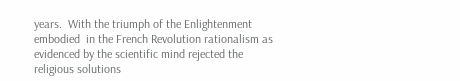years.  With the triumph of the Enlightenment embodied  in the French Revolution rationalism as evidenced by the scientific mind rejected the religious solutions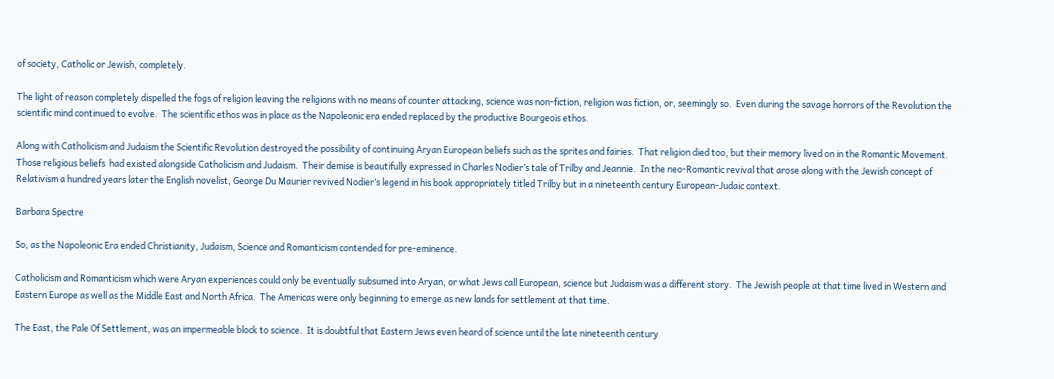of society, Catholic or Jewish, completely.

The light of reason completely dispelled the fogs of religion leaving the religions with no means of counter attacking, science was non-fiction, religion was fiction, or, seemingly so.  Even during the savage horrors of the Revolution the scientific mind continued to evolve.  The scientific ethos was in place as the Napoleonic era ended replaced by the productive Bourgeois ethos.

Along with Catholicism and Judaism the Scientific Revolution destroyed the possibility of continuing Aryan European beliefs such as the sprites and fairies.  That religion died too, but their memory lived on in the Romantic Movement.  Those religious beliefs  had existed alongside Catholicism and Judaism.  Their demise is beautifully expressed in Charles Nodier’s tale of Trilby and Jeannie.  In the neo-Romantic revival that arose along with the Jewish concept of Relativism a hundred years later the English novelist, George Du Maurier revived Nodier’s legend in his book appropriately titled Trilby but in a nineteenth century European-Judaic context.

Barbara Spectre

So, as the Napoleonic Era ended Christianity, Judaism, Science and Romanticism contended for pre-eminence.

Catholicism and Romanticism which were Aryan experiences could only be eventually subsumed into Aryan, or what Jews call European, science but Judaism was a different story.  The Jewish people at that time lived in Western and Eastern Europe as well as the Middle East and North Africa.  The Americas were only beginning to emerge as new lands for settlement at that time.

The East, the Pale Of Settlement, was an impermeable block to science.  It is doubtful that Eastern Jews even heard of science until the late nineteenth century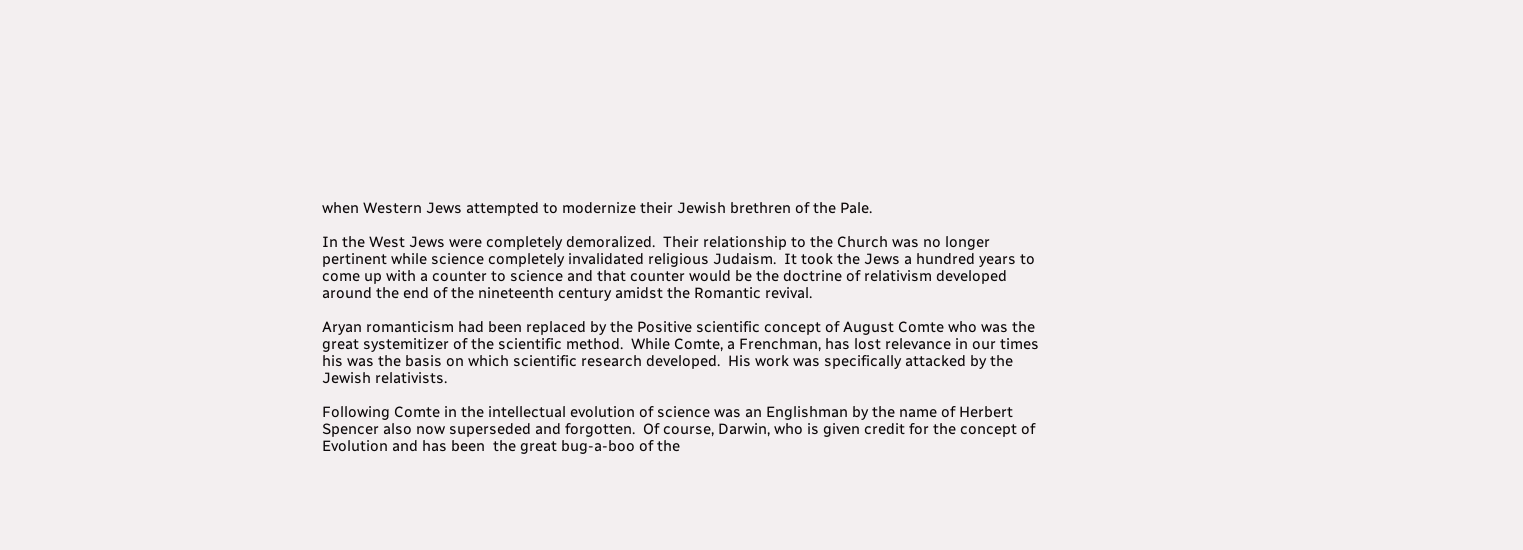when Western Jews attempted to modernize their Jewish brethren of the Pale.

In the West Jews were completely demoralized.  Their relationship to the Church was no longer pertinent while science completely invalidated religious Judaism.  It took the Jews a hundred years to come up with a counter to science and that counter would be the doctrine of relativism developed around the end of the nineteenth century amidst the Romantic revival.

Aryan romanticism had been replaced by the Positive scientific concept of August Comte who was the great systemitizer of the scientific method.  While Comte, a Frenchman, has lost relevance in our times his was the basis on which scientific research developed.  His work was specifically attacked by the Jewish relativists.

Following Comte in the intellectual evolution of science was an Englishman by the name of Herbert Spencer also now superseded and forgotten.  Of course, Darwin, who is given credit for the concept of Evolution and has been  the great bug-a-boo of the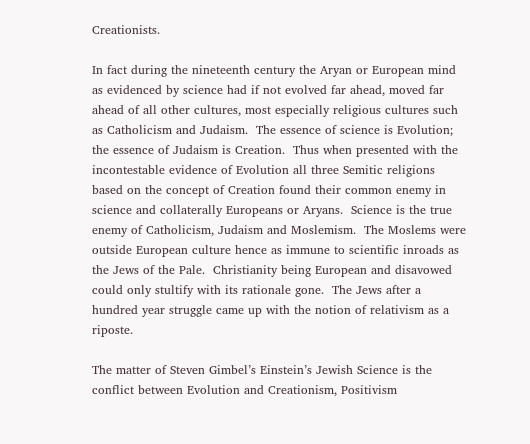Creationists.

In fact during the nineteenth century the Aryan or European mind as evidenced by science had if not evolved far ahead, moved far ahead of all other cultures, most especially religious cultures such as Catholicism and Judaism.  The essence of science is Evolution; the essence of Judaism is Creation.  Thus when presented with the incontestable evidence of Evolution all three Semitic religions based on the concept of Creation found their common enemy in science and collaterally Europeans or Aryans.  Science is the true enemy of Catholicism, Judaism and Moslemism.  The Moslems were outside European culture hence as immune to scientific inroads as the Jews of the Pale.  Christianity being European and disavowed could only stultify with its rationale gone.  The Jews after a hundred year struggle came up with the notion of relativism as a riposte.

The matter of Steven Gimbel’s Einstein’s Jewish Science is the conflict between Evolution and Creationism, Positivism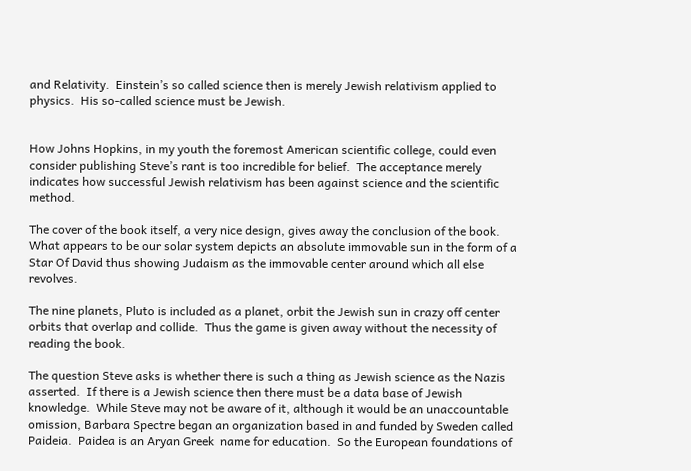and Relativity.  Einstein’s so called science then is merely Jewish relativism applied to physics.  His so-called science must be Jewish.


How Johns Hopkins, in my youth the foremost American scientific college, could even consider publishing Steve’s rant is too incredible for belief.  The acceptance merely indicates how successful Jewish relativism has been against science and the scientific method.

The cover of the book itself, a very nice design, gives away the conclusion of the book.  What appears to be our solar system depicts an absolute immovable sun in the form of a  Star Of David thus showing Judaism as the immovable center around which all else revolves.

The nine planets, Pluto is included as a planet, orbit the Jewish sun in crazy off center orbits that overlap and collide.  Thus the game is given away without the necessity of reading the book.

The question Steve asks is whether there is such a thing as Jewish science as the Nazis asserted.  If there is a Jewish science then there must be a data base of Jewish knowledge.  While Steve may not be aware of it, although it would be an unaccountable omission, Barbara Spectre began an organization based in and funded by Sweden called Paideia.  Paidea is an Aryan Greek  name for education.  So the European foundations of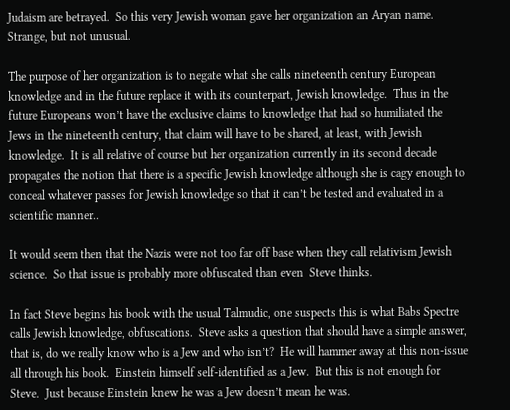Judaism are betrayed.  So this very Jewish woman gave her organization an Aryan name.  Strange, but not unusual.

The purpose of her organization is to negate what she calls nineteenth century European knowledge and in the future replace it with its counterpart, Jewish knowledge.  Thus in the future Europeans won’t have the exclusive claims to knowledge that had so humiliated the Jews in the nineteenth century, that claim will have to be shared, at least, with Jewish knowledge.  It is all relative of course but her organization currently in its second decade propagates the notion that there is a specific Jewish knowledge although she is cagy enough to conceal whatever passes for Jewish knowledge so that it can’t be tested and evaluated in a scientific manner..

It would seem then that the Nazis were not too far off base when they call relativism Jewish science.  So that issue is probably more obfuscated than even  Steve thinks.

In fact Steve begins his book with the usual Talmudic, one suspects this is what Babs Spectre calls Jewish knowledge, obfuscations.  Steve asks a question that should have a simple answer, that is, do we really know who is a Jew and who isn’t?  He will hammer away at this non-issue all through his book.  Einstein himself self-identified as a Jew.  But this is not enough for Steve.  Just because Einstein knew he was a Jew doesn’t mean he was.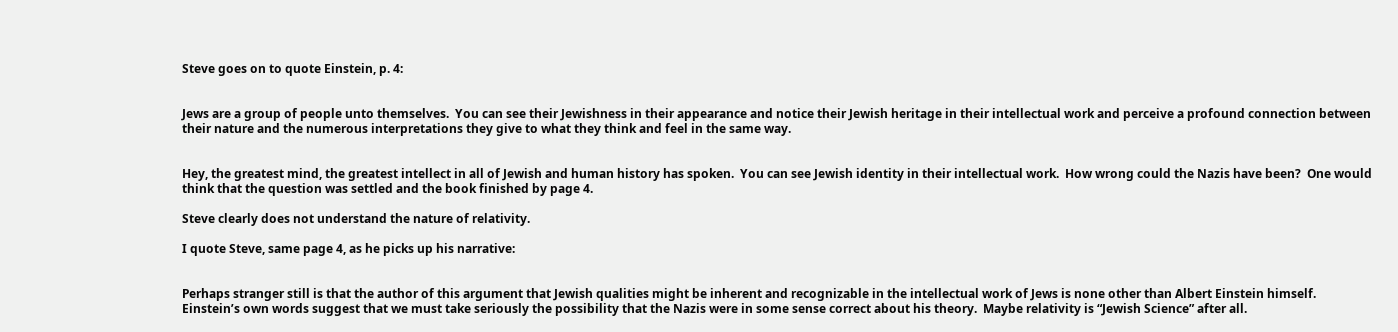Steve goes on to quote Einstein, p. 4:


Jews are a group of people unto themselves.  You can see their Jewishness in their appearance and notice their Jewish heritage in their intellectual work and perceive a profound connection between their nature and the numerous interpretations they give to what they think and feel in the same way.


Hey, the greatest mind, the greatest intellect in all of Jewish and human history has spoken.  You can see Jewish identity in their intellectual work.  How wrong could the Nazis have been?  One would think that the question was settled and the book finished by page 4.

Steve clearly does not understand the nature of relativity.

I quote Steve, same page 4, as he picks up his narrative:


Perhaps stranger still is that the author of this argument that Jewish qualities might be inherent and recognizable in the intellectual work of Jews is none other than Albert Einstein himself.  Einstein’s own words suggest that we must take seriously the possibility that the Nazis were in some sense correct about his theory.  Maybe relativity is “Jewish Science” after all.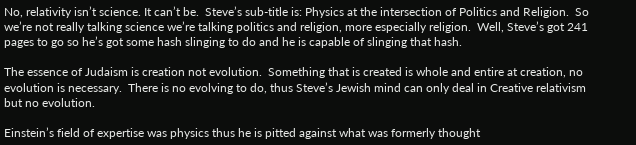No, relativity isn’t science. It can’t be.  Steve’s sub-title is: Physics at the intersection of Politics and Religion.  So we’re not really talking science we’re talking politics and religion, more especially religion.  Well, Steve’s got 241 pages to go so he’s got some hash slinging to do and he is capable of slinging that hash.

The essence of Judaism is creation not evolution.  Something that is created is whole and entire at creation, no evolution is necessary.  There is no evolving to do, thus Steve’s Jewish mind can only deal in Creative relativism but no evolution.

Einstein’s field of expertise was physics thus he is pitted against what was formerly thought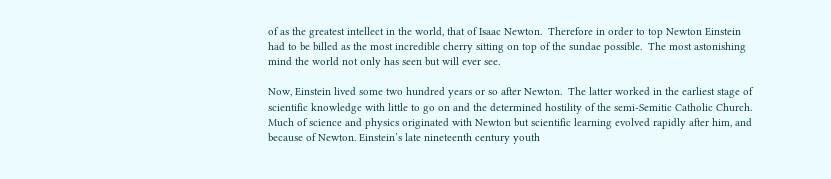of as the greatest intellect in the world, that of Isaac Newton.  Therefore in order to top Newton Einstein had to be billed as the most incredible cherry sitting on top of the sundae possible.  The most astonishing mind the world not only has seen but will ever see.

Now, Einstein lived some two hundred years or so after Newton.  The latter worked in the earliest stage of scientific knowledge with little to go on and the determined hostility of the semi-Semitic Catholic Church.  Much of science and physics originated with Newton but scientific learning evolved rapidly after him, and because of Newton. Einstein’s late nineteenth century youth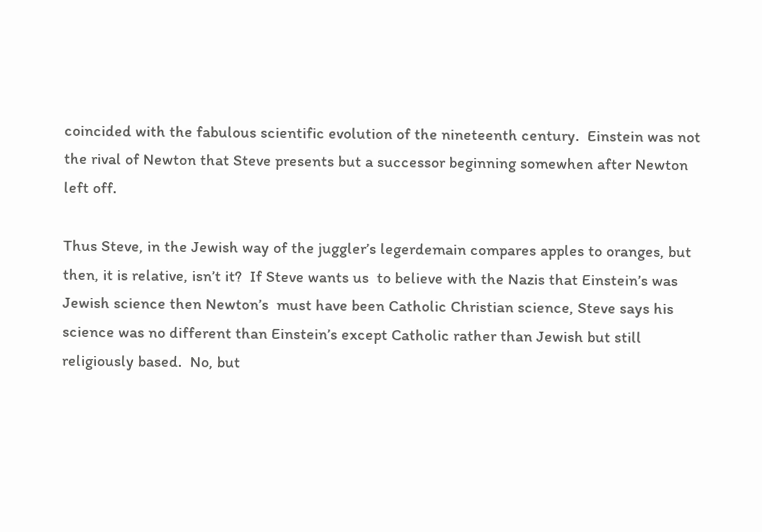coincided with the fabulous scientific evolution of the nineteenth century.  Einstein was not the rival of Newton that Steve presents but a successor beginning somewhen after Newton left off.

Thus Steve, in the Jewish way of the juggler’s legerdemain compares apples to oranges, but then, it is relative, isn’t it?  If Steve wants us  to believe with the Nazis that Einstein’s was Jewish science then Newton’s  must have been Catholic Christian science, Steve says his science was no different than Einstein’s except Catholic rather than Jewish but still religiously based.  No, but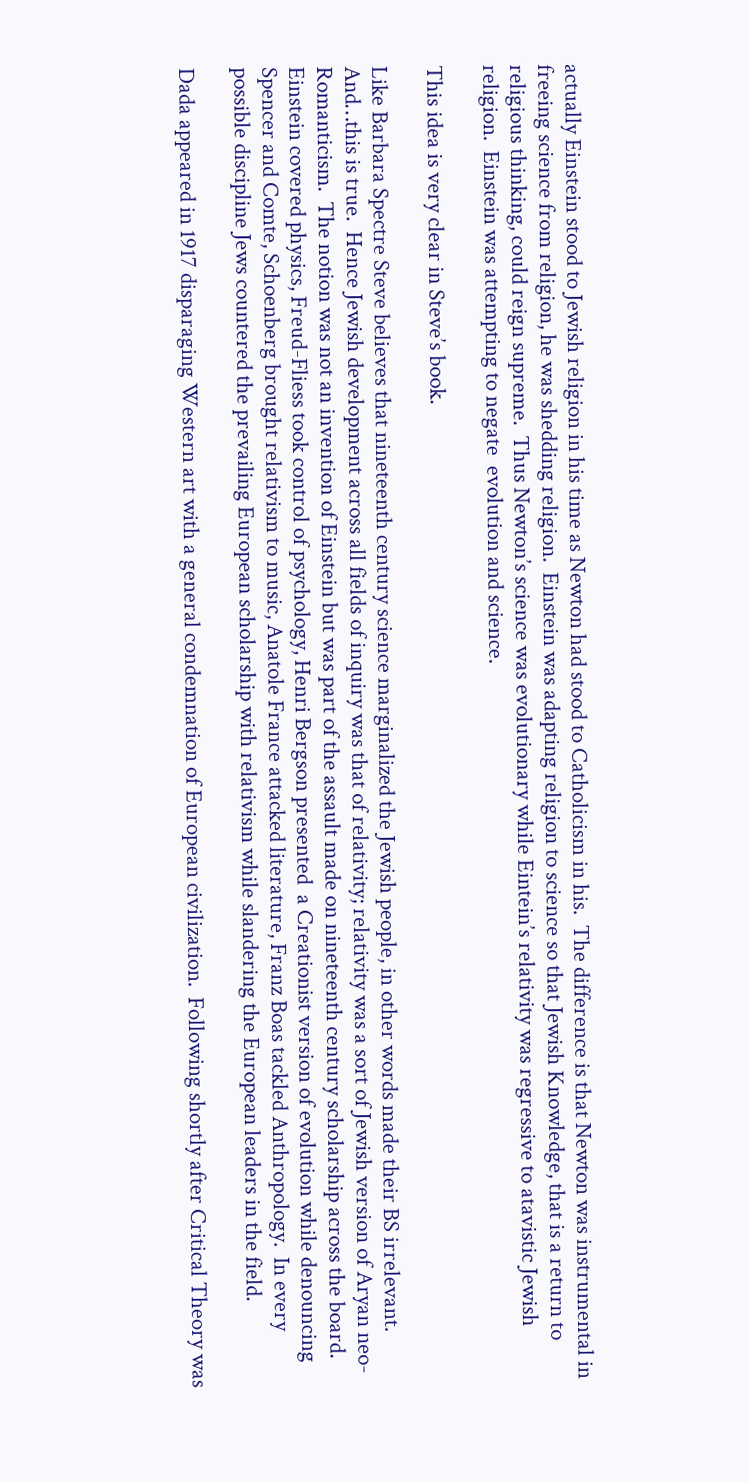actually Einstein stood to Jewish religion in his time as Newton had stood to Catholicism in his.  The difference is that Newton was instrumental in freeing science from religion, he was shedding religion.  Einstein was adapting religion to science so that Jewish Knowledge, that is a return to religious thinking, could reign supreme.  Thus Newton’s science was evolutionary while Eintein’s relativity was regressive to atavistic Jewish religion.  Einstein was attempting to negate  evolution and science.

This idea is very clear in Steve’s book.

Like Barbara Spectre Steve believes that nineteenth century science marginalized the Jewish people, in other words made their BS irrelevant.  And…this is true.  Hence Jewish development across all fields of inquiry was that of relativity; relativity was a sort of Jewish version of Aryan neo-Romanticism.  The notion was not an invention of Einstein but was part of the assault made on nineteenth century scholarship across the board.  Einstein covered physics, Freud-Fliess took control of psychology, Henri Bergson presented  a Creationist version of evolution while denouncing Spencer and Comte, Schoenberg brought relativism to music, Anatole France attacked literature, Franz Boas tackled Anthropology.  In every possible discipline Jews countered the prevailing European scholarship with relativism while slandering the European leaders in the field.

Dada appeared in 1917 disparaging Western art with a general condemnation of European civilization.  Following shortly after Critical Theory was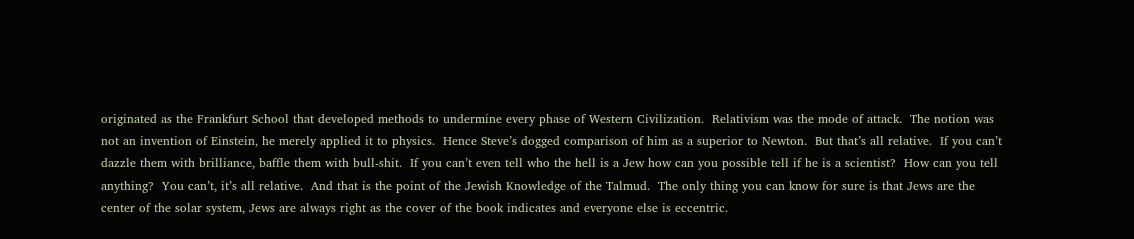originated as the Frankfurt School that developed methods to undermine every phase of Western Civilization.  Relativism was the mode of attack.  The notion was not an invention of Einstein, he merely applied it to physics.  Hence Steve’s dogged comparison of him as a superior to Newton.  But that’s all relative.  If you can’t dazzle them with brilliance, baffle them with bull-shit.  If you can’t even tell who the hell is a Jew how can you possible tell if he is a scientist?  How can you tell anything?  You can’t, it’s all relative.  And that is the point of the Jewish Knowledge of the Talmud.  The only thing you can know for sure is that Jews are the center of the solar system, Jews are always right as the cover of the book indicates and everyone else is eccentric.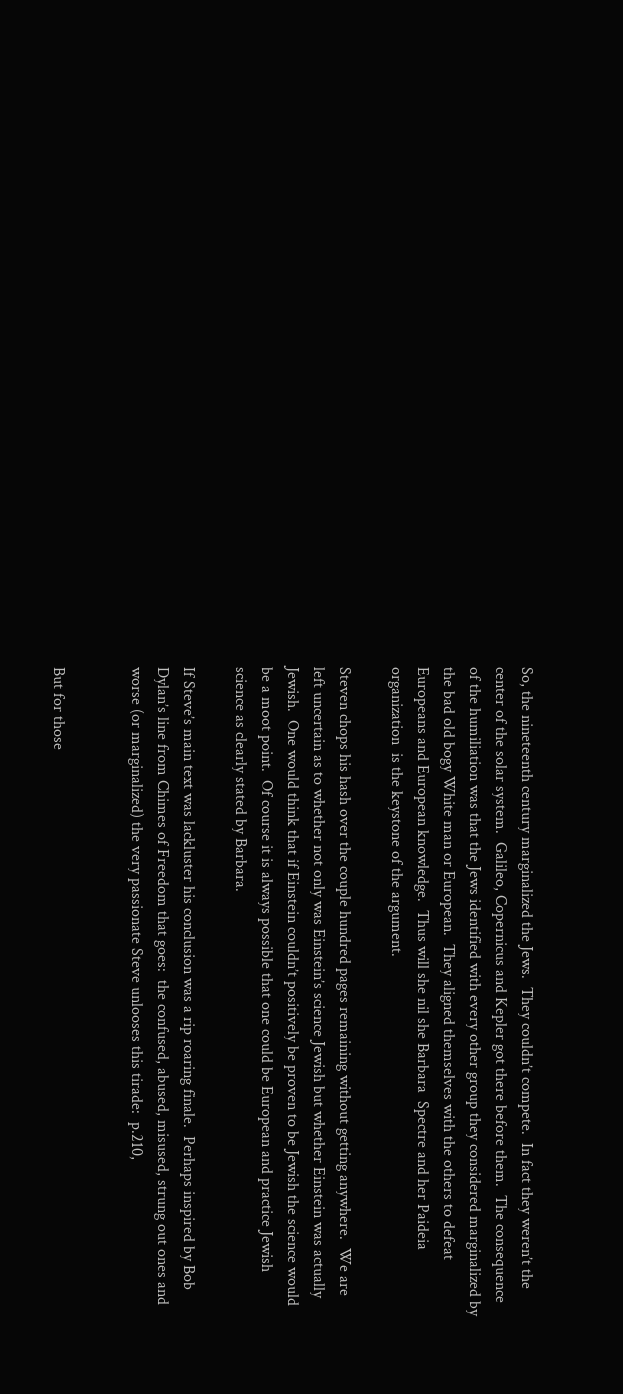So, the nineteenth century marginalized the Jews.  They couldn’t compete.  In fact they weren’t the center of the solar system.  Galileo, Copernicus and Kepler got there before them.  The consequence of the humiliation was that the Jews identified with every other group they considered marginalized by the bad old bogy White man or European.  They aligned themselves with the others to defeat Europeans and European knowledge.  Thus will she nil she Barbara  Spectre and her Paideia  organization  is the keystone of the argument.

Steven chops his hash over the couple hundred pages remaining without getting anywhere.  We are left uncertain as to whether not only was Einstein’s science Jewish but whether Einstein was actually Jewish.  One would think that if Einstein couldn’t positively be proven to be Jewish the science would be a moot point.  Of course it is always possible that one could be European and practice Jewish science as clearly stated by Barbara.

If Steve’s main text was lackluster his conclusion was a rip roaring finale.  Perhaps inspired by Bob Dylan’s line from Chimes of Freedom that goes:  the confused, abused, misused, strung out ones and worse (or marginalized) the very passionate Steve unlooses this tirade:  p.210,


But for those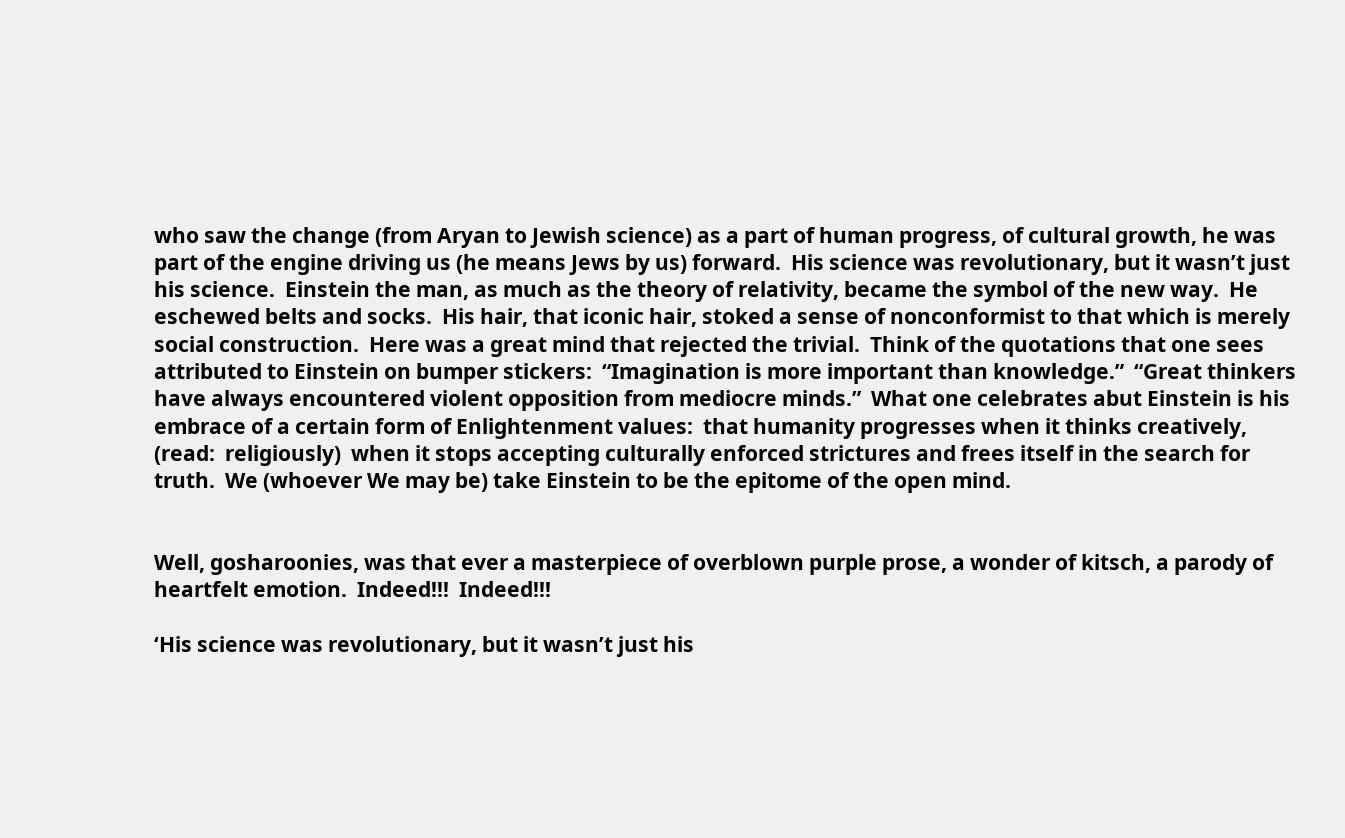who saw the change (from Aryan to Jewish science) as a part of human progress, of cultural growth, he was part of the engine driving us (he means Jews by us) forward.  His science was revolutionary, but it wasn’t just his science.  Einstein the man, as much as the theory of relativity, became the symbol of the new way.  He eschewed belts and socks.  His hair, that iconic hair, stoked a sense of nonconformist to that which is merely social construction.  Here was a great mind that rejected the trivial.  Think of the quotations that one sees attributed to Einstein on bumper stickers:  “Imagination is more important than knowledge.”  “Great thinkers have always encountered violent opposition from mediocre minds.”  What one celebrates abut Einstein is his embrace of a certain form of Enlightenment values:  that humanity progresses when it thinks creatively, (read:  religiously)  when it stops accepting culturally enforced strictures and frees itself in the search for truth.  We (whoever We may be) take Einstein to be the epitome of the open mind.


Well, gosharoonies, was that ever a masterpiece of overblown purple prose, a wonder of kitsch, a parody of heartfelt emotion.  Indeed!!!  Indeed!!!

‘His science was revolutionary, but it wasn’t just his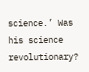science.’ Was his science revolutionary?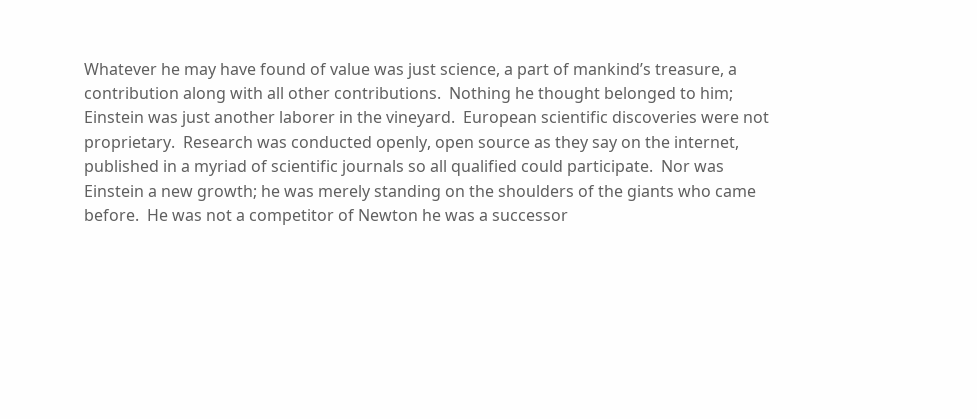Whatever he may have found of value was just science, a part of mankind’s treasure, a contribution along with all other contributions.  Nothing he thought belonged to him; Einstein was just another laborer in the vineyard.  European scientific discoveries were not proprietary.  Research was conducted openly, open source as they say on the internet, published in a myriad of scientific journals so all qualified could participate.  Nor was Einstein a new growth; he was merely standing on the shoulders of the giants who came before.  He was not a competitor of Newton he was a successor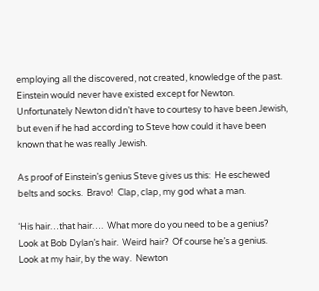employing all the discovered, not created, knowledge of the past.  Einstein would never have existed except for Newton.  Unfortunately Newton didn’t have to courtesy to have been Jewish, but even if he had according to Steve how could it have been known that he was really Jewish.

As proof of Einstein’s genius Steve gives us this:  He eschewed belts and socks.  Bravo!  Clap, clap, my god what a man.

‘His hair…that hair….  What more do you need to be a genius?  Look at Bob Dylan’s hair.  Weird hair?  Of course he’s a genius.  Look at my hair, by the way.  Newton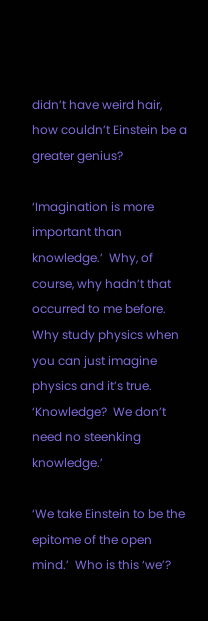didn’t have weird hair, how couldn’t Einstein be a greater genius?

‘Imagination is more important than knowledge.’  Why, of course, why hadn’t that occurred to me before.  Why study physics when you can just imagine physics and it’s true.  ‘Knowledge?  We don’t need no steenking knowledge.’

‘We take Einstein to be the epitome of the open mind.’  Who is this ‘we’?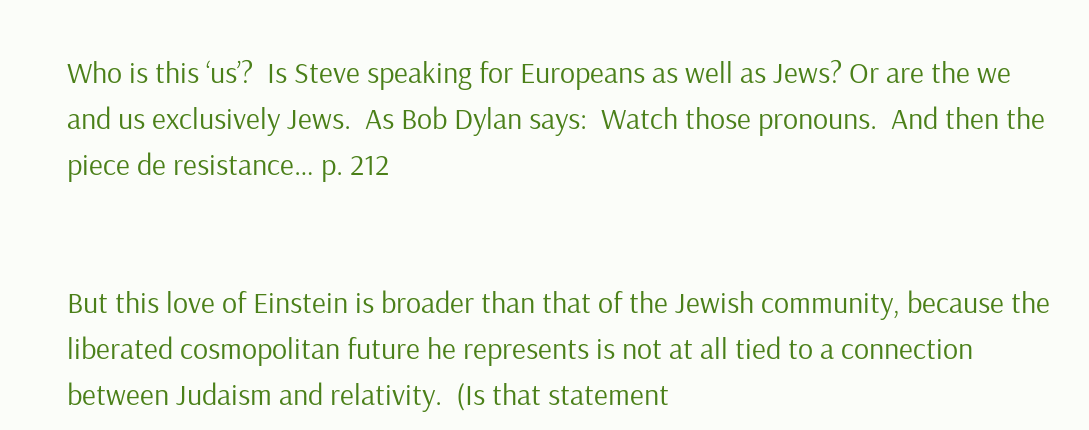Who is this ‘us’?  Is Steve speaking for Europeans as well as Jews? Or are the we and us exclusively Jews.  As Bob Dylan says:  Watch those pronouns.  And then the piece de resistance… p. 212


But this love of Einstein is broader than that of the Jewish community, because the liberated cosmopolitan future he represents is not at all tied to a connection between Judaism and relativity.  (Is that statement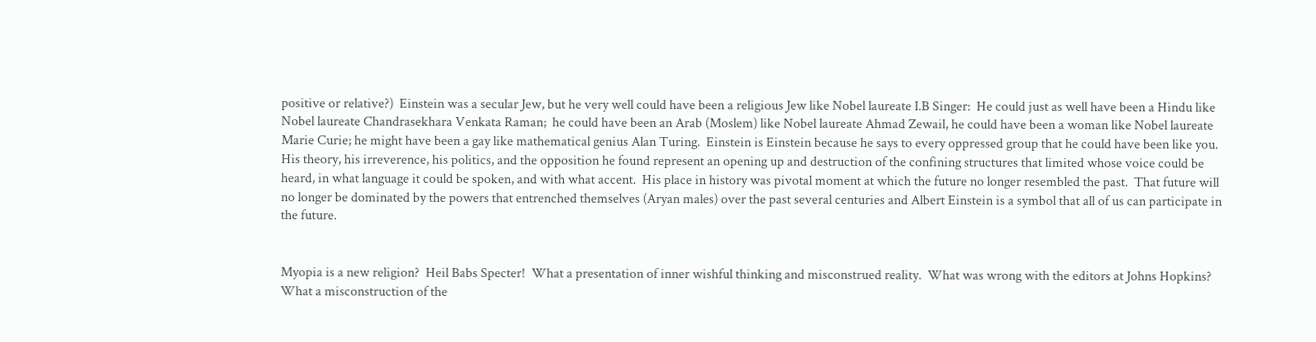positive or relative?)  Einstein was a secular Jew, but he very well could have been a religious Jew like Nobel laureate I.B Singer:  He could just as well have been a Hindu like Nobel laureate Chandrasekhara Venkata Raman;  he could have been an Arab (Moslem) like Nobel laureate Ahmad Zewail, he could have been a woman like Nobel laureate Marie Curie; he might have been a gay like mathematical genius Alan Turing.  Einstein is Einstein because he says to every oppressed group that he could have been like you.  His theory, his irreverence, his politics, and the opposition he found represent an opening up and destruction of the confining structures that limited whose voice could be heard, in what language it could be spoken, and with what accent.  His place in history was pivotal moment at which the future no longer resembled the past.  That future will no longer be dominated by the powers that entrenched themselves (Aryan males) over the past several centuries and Albert Einstein is a symbol that all of us can participate in the future.


Myopia is a new religion?  Heil Babs Specter!  What a presentation of inner wishful thinking and misconstrued reality.  What was wrong with the editors at Johns Hopkins?  What a misconstruction of the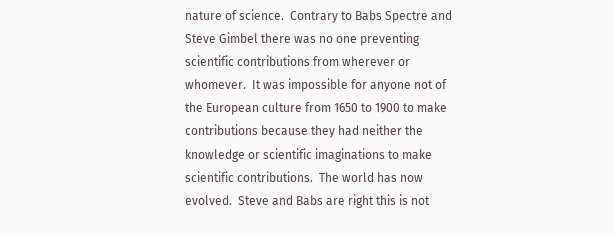nature of science.  Contrary to Babs Spectre and Steve Gimbel there was no one preventing scientific contributions from wherever or whomever.  It was impossible for anyone not of the European culture from 1650 to 1900 to make contributions because they had neither the knowledge or scientific imaginations to make scientific contributions.  The world has now evolved.  Steve and Babs are right this is not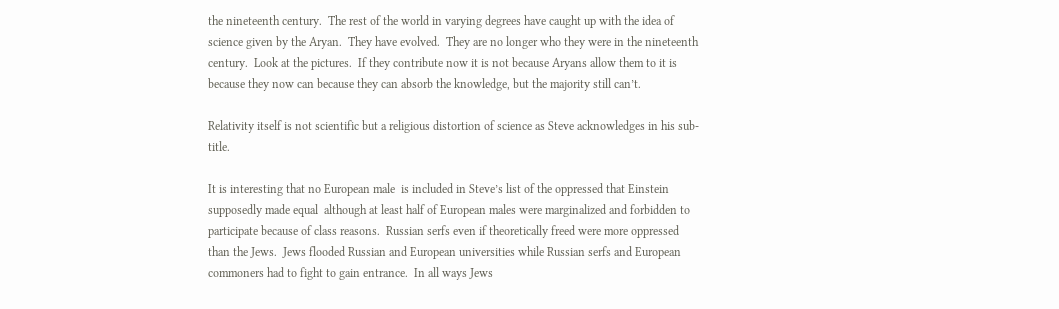the nineteenth century.  The rest of the world in varying degrees have caught up with the idea of science given by the Aryan.  They have evolved.  They are no longer who they were in the nineteenth century.  Look at the pictures.  If they contribute now it is not because Aryans allow them to it is because they now can because they can absorb the knowledge, but the majority still can’t.

Relativity itself is not scientific but a religious distortion of science as Steve acknowledges in his sub-title.

It is interesting that no European male  is included in Steve’s list of the oppressed that Einstein supposedly made equal  although at least half of European males were marginalized and forbidden to participate because of class reasons.  Russian serfs even if theoretically freed were more oppressed than the Jews.  Jews flooded Russian and European universities while Russian serfs and European commoners had to fight to gain entrance.  In all ways Jews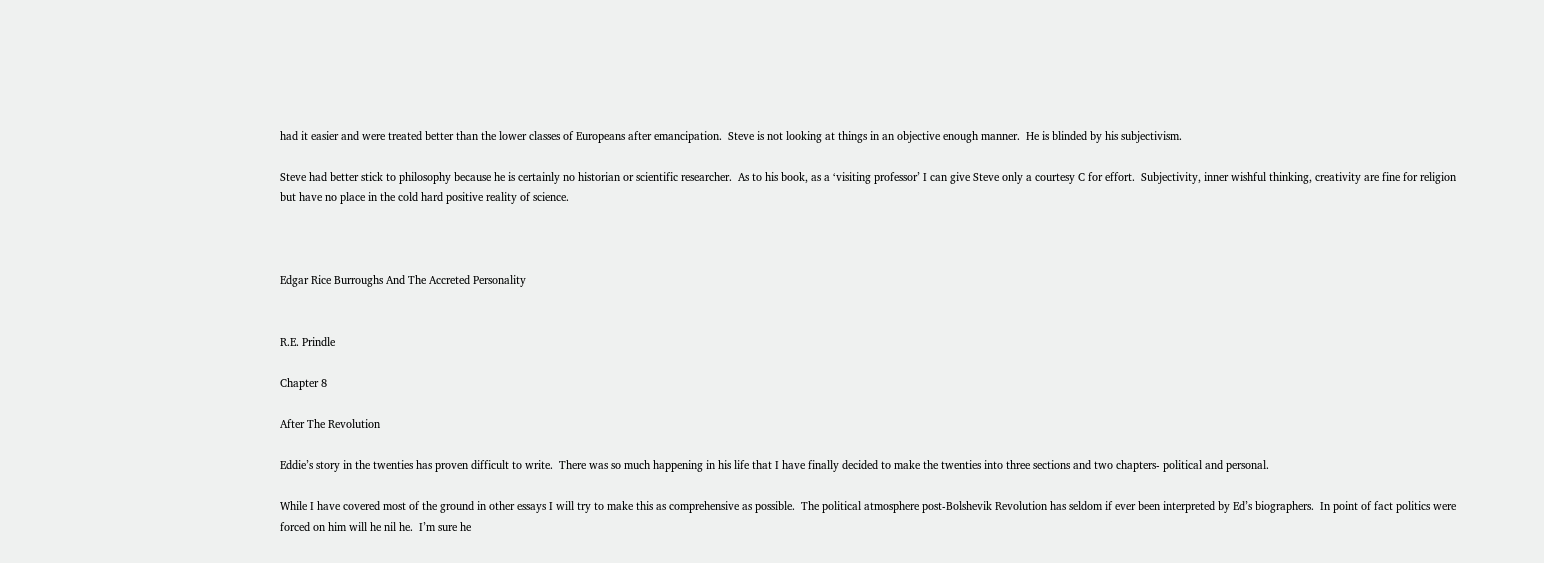had it easier and were treated better than the lower classes of Europeans after emancipation.  Steve is not looking at things in an objective enough manner.  He is blinded by his subjectivism.

Steve had better stick to philosophy because he is certainly no historian or scientific researcher.  As to his book, as a ‘visiting professor’ I can give Steve only a courtesy C for effort.  Subjectivity, inner wishful thinking, creativity are fine for religion but have no place in the cold hard positive reality of science.



Edgar Rice Burroughs And The Accreted Personality


R.E. Prindle

Chapter 8

After The Revolution

Eddie’s story in the twenties has proven difficult to write.  There was so much happening in his life that I have finally decided to make the twenties into three sections and two chapters- political and personal.

While I have covered most of the ground in other essays I will try to make this as comprehensive as possible.  The political atmosphere post-Bolshevik Revolution has seldom if ever been interpreted by Ed’s biographers.  In point of fact politics were forced on him will he nil he.  I’m sure he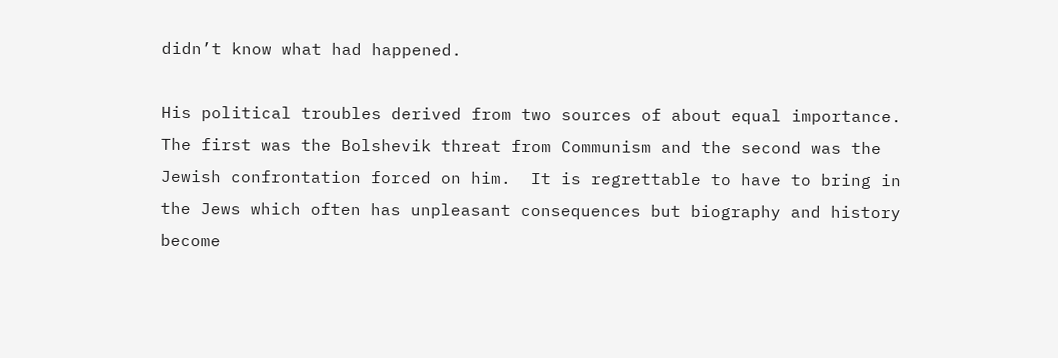didn’t know what had happened.

His political troubles derived from two sources of about equal importance.  The first was the Bolshevik threat from Communism and the second was the Jewish confrontation forced on him.  It is regrettable to have to bring in the Jews which often has unpleasant consequences but biography and history become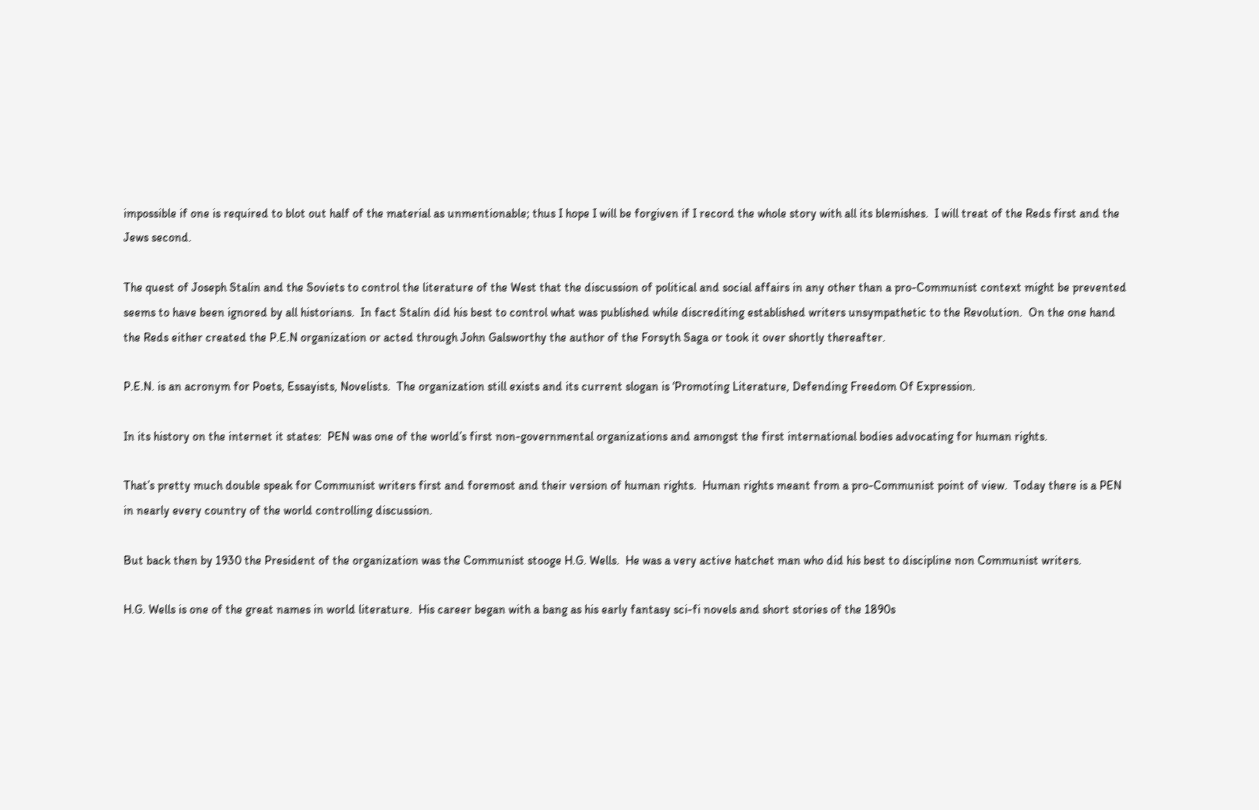impossible if one is required to blot out half of the material as unmentionable; thus I hope I will be forgiven if I record the whole story with all its blemishes.  I will treat of the Reds first and the Jews second.

The quest of Joseph Stalin and the Soviets to control the literature of the West that the discussion of political and social affairs in any other than a pro-Communist context might be prevented seems to have been ignored by all historians.  In fact Stalin did his best to control what was published while discrediting established writers unsympathetic to the Revolution.  On the one hand the Reds either created the P.E.N organization or acted through John Galsworthy the author of the Forsyth Saga or took it over shortly thereafter.

P.E.N. is an acronym for Poets, Essayists, Novelists.  The organization still exists and its current slogan is ‘Promoting Literature, Defending Freedom Of Expression.

In its history on the internet it states:  PEN was one of the world’s first non-governmental organizations and amongst the first international bodies advocating for human rights.

That’s pretty much double speak for Communist writers first and foremost and their version of human rights.  Human rights meant from a pro-Communist point of view.  Today there is a PEN in nearly every country of the world controlling discussion.

But back then by 1930 the President of the organization was the Communist stooge H.G. Wells.  He was a very active hatchet man who did his best to discipline non Communist writers.

H.G. Wells is one of the great names in world literature.  His career began with a bang as his early fantasy sci-fi novels and short stories of the 1890s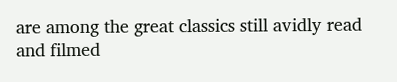are among the great classics still avidly read and filmed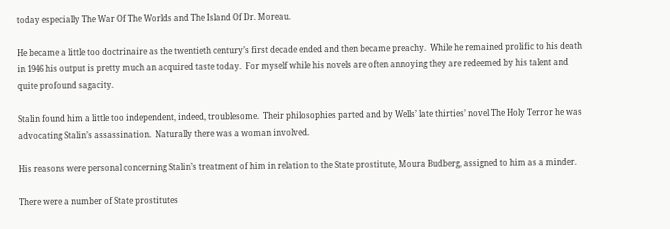today especially The War Of The Worlds and The Island Of Dr. Moreau.

He became a little too doctrinaire as the twentieth century’s first decade ended and then became preachy.  While he remained prolific to his death in 1946 his output is pretty much an acquired taste today.  For myself while his novels are often annoying they are redeemed by his talent and quite profound sagacity.

Stalin found him a little too independent, indeed, troublesome.  Their philosophies parted and by Wells’ late thirties’ novel The Holy Terror he was advocating Stalin’s assassination.  Naturally there was a woman involved.

His reasons were personal concerning Stalin’s treatment of him in relation to the State prostitute, Moura Budberg, assigned to him as a minder.

There were a number of State prostitutes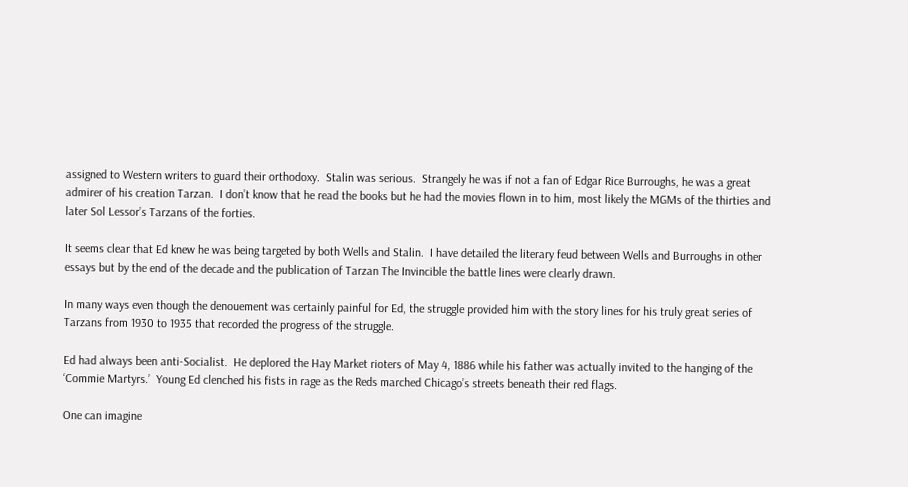assigned to Western writers to guard their orthodoxy.  Stalin was serious.  Strangely he was if not a fan of Edgar Rice Burroughs, he was a great admirer of his creation Tarzan.  I don’t know that he read the books but he had the movies flown in to him, most likely the MGMs of the thirties and later Sol Lessor’s Tarzans of the forties.

It seems clear that Ed knew he was being targeted by both Wells and Stalin.  I have detailed the literary feud between Wells and Burroughs in other essays but by the end of the decade and the publication of Tarzan The Invincible the battle lines were clearly drawn.

In many ways even though the denouement was certainly painful for Ed, the struggle provided him with the story lines for his truly great series of Tarzans from 1930 to 1935 that recorded the progress of the struggle.

Ed had always been anti-Socialist.  He deplored the Hay Market rioters of May 4, 1886 while his father was actually invited to the hanging of the ‘Commie Martyrs.’  Young Ed clenched his fists in rage as the Reds marched Chicago’s streets beneath their red flags.

One can imagine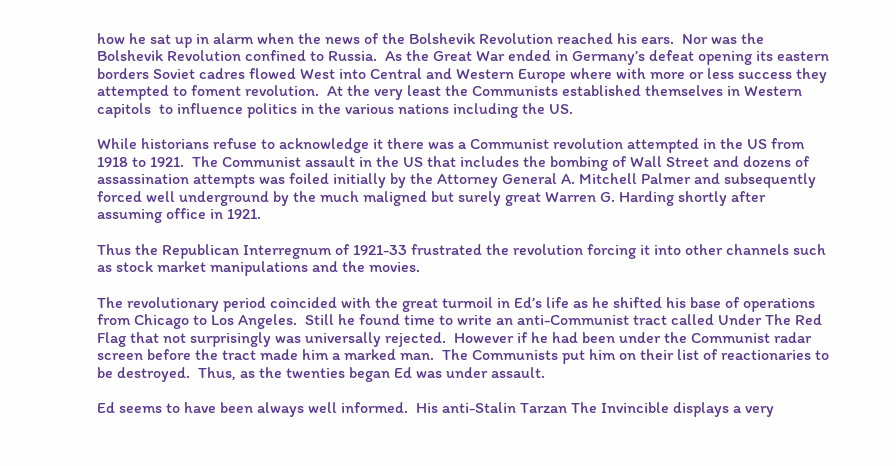how he sat up in alarm when the news of the Bolshevik Revolution reached his ears.  Nor was the Bolshevik Revolution confined to Russia.  As the Great War ended in Germany’s defeat opening its eastern borders Soviet cadres flowed West into Central and Western Europe where with more or less success they attempted to foment revolution.  At the very least the Communists established themselves in Western capitols  to influence politics in the various nations including the US.

While historians refuse to acknowledge it there was a Communist revolution attempted in the US from 1918 to 1921.  The Communist assault in the US that includes the bombing of Wall Street and dozens of assassination attempts was foiled initially by the Attorney General A. Mitchell Palmer and subsequently forced well underground by the much maligned but surely great Warren G. Harding shortly after assuming office in 1921.

Thus the Republican Interregnum of 1921-33 frustrated the revolution forcing it into other channels such as stock market manipulations and the movies.

The revolutionary period coincided with the great turmoil in Ed’s life as he shifted his base of operations from Chicago to Los Angeles.  Still he found time to write an anti-Communist tract called Under The Red Flag that not surprisingly was universally rejected.  However if he had been under the Communist radar screen before the tract made him a marked man.  The Communists put him on their list of reactionaries to be destroyed.  Thus, as the twenties began Ed was under assault.

Ed seems to have been always well informed.  His anti-Stalin Tarzan The Invincible displays a very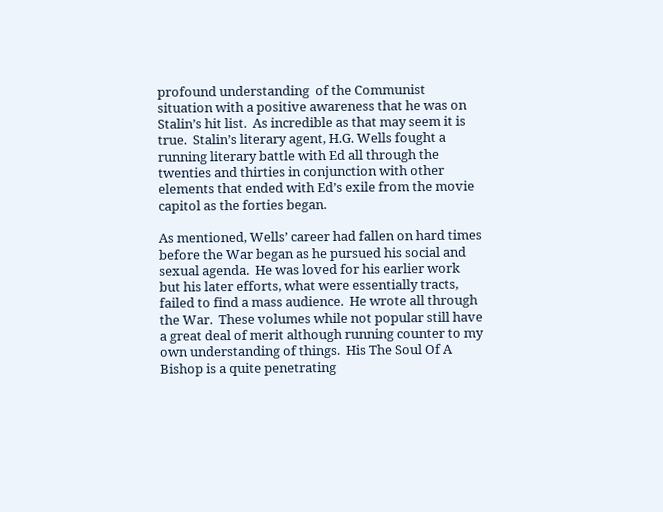profound understanding  of the Communist situation with a positive awareness that he was on Stalin’s hit list.  As incredible as that may seem it is true.  Stalin’s literary agent, H.G. Wells fought a running literary battle with Ed all through the twenties and thirties in conjunction with other elements that ended with Ed’s exile from the movie capitol as the forties began.

As mentioned, Wells’ career had fallen on hard times before the War began as he pursued his social and sexual agenda.  He was loved for his earlier work but his later efforts, what were essentially tracts, failed to find a mass audience.  He wrote all through the War.  These volumes while not popular still have a great deal of merit although running counter to my own understanding of things.  His The Soul Of A Bishop is a quite penetrating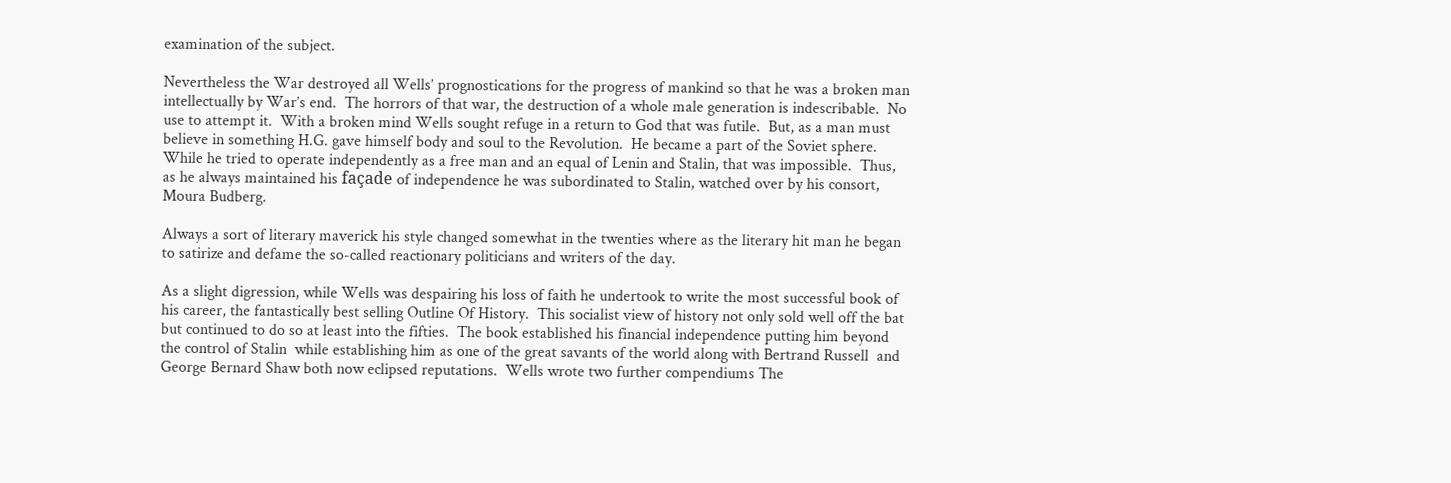examination of the subject.

Nevertheless the War destroyed all Wells’ prognostications for the progress of mankind so that he was a broken man intellectually by War’s end.  The horrors of that war, the destruction of a whole male generation is indescribable.  No use to attempt it.  With a broken mind Wells sought refuge in a return to God that was futile.  But, as a man must believe in something H.G. gave himself body and soul to the Revolution.  He became a part of the Soviet sphere.  While he tried to operate independently as a free man and an equal of Lenin and Stalin, that was impossible.  Thus, as he always maintained his façade of independence he was subordinated to Stalin, watched over by his consort, Moura Budberg.

Always a sort of literary maverick his style changed somewhat in the twenties where as the literary hit man he began to satirize and defame the so-called reactionary politicians and writers of the day.

As a slight digression, while Wells was despairing his loss of faith he undertook to write the most successful book of his career, the fantastically best selling Outline Of History.  This socialist view of history not only sold well off the bat but continued to do so at least into the fifties.  The book established his financial independence putting him beyond the control of Stalin  while establishing him as one of the great savants of the world along with Bertrand Russell  and George Bernard Shaw both now eclipsed reputations.  Wells wrote two further compendiums The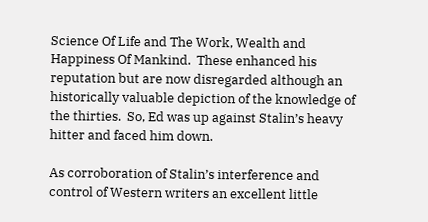Science Of Life and The Work, Wealth and Happiness Of Mankind.  These enhanced his reputation but are now disregarded although an historically valuable depiction of the knowledge of the thirties.  So, Ed was up against Stalin’s heavy hitter and faced him down.

As corroboration of Stalin’s interference and control of Western writers an excellent little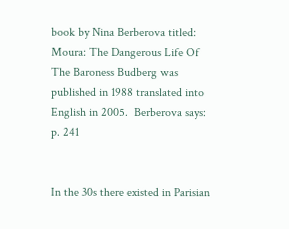book by Nina Berberova titled: Moura: The Dangerous Life Of The Baroness Budberg was published in 1988 translated into English in 2005.  Berberova says: p. 241


In the 30s there existed in Parisian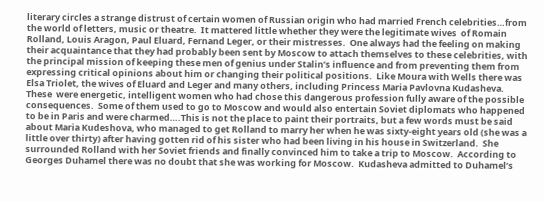literary circles a strange distrust of certain women of Russian origin who had married French celebrities…from the world of letters, music or theatre.  It mattered little whether they were the legitimate wives  of Romain Rolland, Louis Aragon, Paul Eluard, Fernand Leger, or their mistresses.  One always had the feeling on making their acquaintance that they had probably been sent by Moscow to attach themselves to these celebrities, with the principal mission of keeping these men of genius under Stalin’s influence and from preventing them from expressing critical opinions about him or changing their political positions.  Like Moura with Wells there was Elsa Triolet, the wives of Eluard and Leger and many others, including Princess Maria Pavlovna Kudasheva.  These  were energetic, intelligent women who had chose this dangerous profession fully aware of the possible consequences.  Some of them used to go to Moscow and would also entertain Soviet diplomats who happened to be in Paris and were charmed….This is not the place to paint their portraits, but a few words must be said about Maria Kudeshova, who managed to get Rolland to marry her when he was sixty-eight years old (she was a little over thirty) after having gotten rid of his sister who had been living in his house in Switzerland.  She surrounded Rolland with her Soviet friends and finally convinced him to take a trip to Moscow.  According to Georges Duhamel there was no doubt that she was working for Moscow.  Kudasheva admitted to Duhamel’s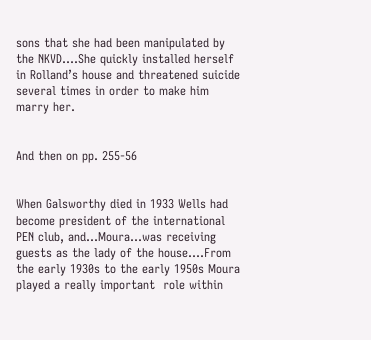sons that she had been manipulated by the NKVD….She quickly installed herself in Rolland’s house and threatened suicide several times in order to make him marry her.


And then on pp. 255-56


When Galsworthy died in 1933 Wells had become president of the international PEN club, and…Moura…was receiving guests as the lady of the house….From the early 1930s to the early 1950s Moura played a really important  role within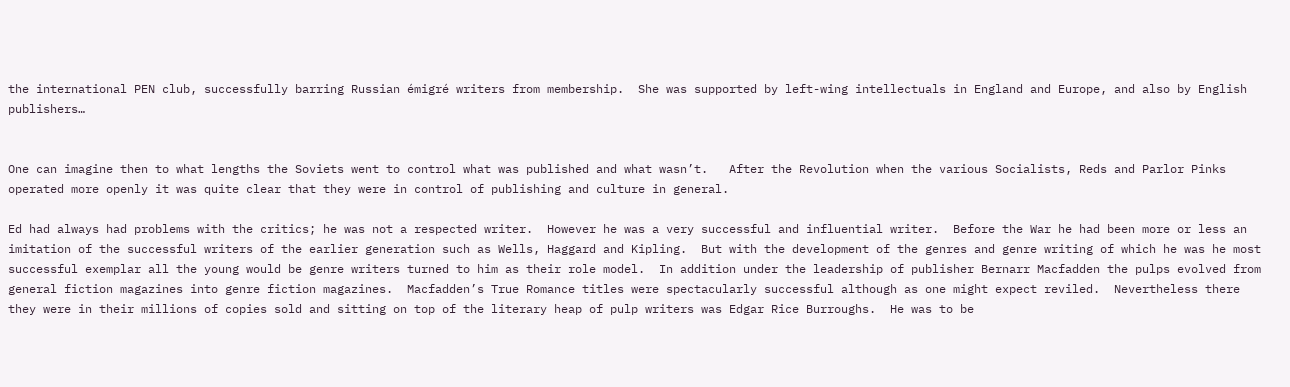the international PEN club, successfully barring Russian émigré writers from membership.  She was supported by left-wing intellectuals in England and Europe, and also by English publishers…


One can imagine then to what lengths the Soviets went to control what was published and what wasn’t.   After the Revolution when the various Socialists, Reds and Parlor Pinks operated more openly it was quite clear that they were in control of publishing and culture in general.

Ed had always had problems with the critics; he was not a respected writer.  However he was a very successful and influential writer.  Before the War he had been more or less an imitation of the successful writers of the earlier generation such as Wells, Haggard and Kipling.  But with the development of the genres and genre writing of which he was he most successful exemplar all the young would be genre writers turned to him as their role model.  In addition under the leadership of publisher Bernarr Macfadden the pulps evolved from general fiction magazines into genre fiction magazines.  Macfadden’s True Romance titles were spectacularly successful although as one might expect reviled.  Nevertheless there they were in their millions of copies sold and sitting on top of the literary heap of pulp writers was Edgar Rice Burroughs.  He was to be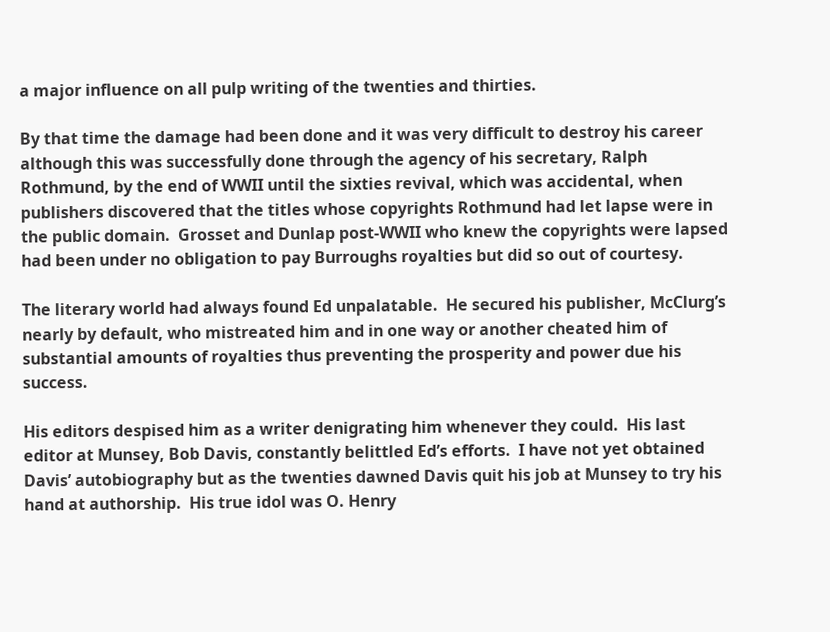a major influence on all pulp writing of the twenties and thirties.

By that time the damage had been done and it was very difficult to destroy his career although this was successfully done through the agency of his secretary, Ralph Rothmund, by the end of WWII until the sixties revival, which was accidental, when publishers discovered that the titles whose copyrights Rothmund had let lapse were in the public domain.  Grosset and Dunlap post-WWII who knew the copyrights were lapsed had been under no obligation to pay Burroughs royalties but did so out of courtesy.

The literary world had always found Ed unpalatable.  He secured his publisher, McClurg’s nearly by default, who mistreated him and in one way or another cheated him of substantial amounts of royalties thus preventing the prosperity and power due his success.

His editors despised him as a writer denigrating him whenever they could.  His last editor at Munsey, Bob Davis, constantly belittled Ed’s efforts.  I have not yet obtained Davis’ autobiography but as the twenties dawned Davis quit his job at Munsey to try his hand at authorship.  His true idol was O. Henry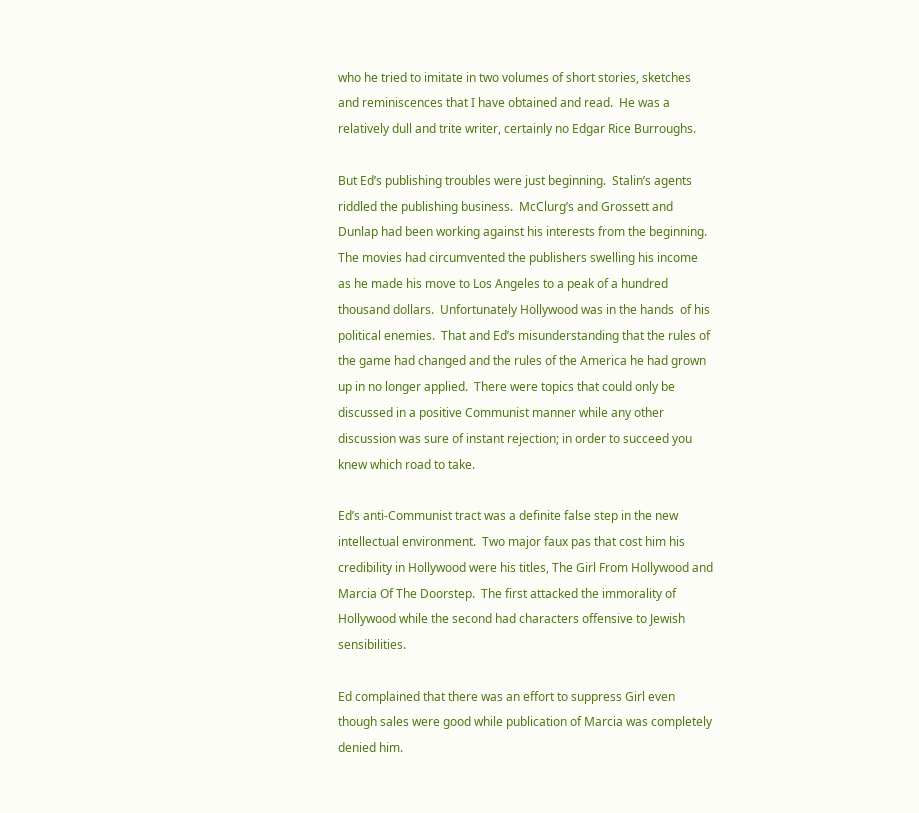who he tried to imitate in two volumes of short stories, sketches and reminiscences that I have obtained and read.  He was a relatively dull and trite writer, certainly no Edgar Rice Burroughs.

But Ed’s publishing troubles were just beginning.  Stalin’s agents riddled the publishing business.  McClurg’s and Grossett and Dunlap had been working against his interests from the beginning.  The movies had circumvented the publishers swelling his income as he made his move to Los Angeles to a peak of a hundred thousand dollars.  Unfortunately Hollywood was in the hands  of his political enemies.  That and Ed’s misunderstanding that the rules of the game had changed and the rules of the America he had grown up in no longer applied.  There were topics that could only be discussed in a positive Communist manner while any other discussion was sure of instant rejection; in order to succeed you knew which road to take.

Ed’s anti-Communist tract was a definite false step in the new intellectual environment.  Two major faux pas that cost him his credibility in Hollywood were his titles, The Girl From Hollywood and Marcia Of The Doorstep.  The first attacked the immorality of Hollywood while the second had characters offensive to Jewish sensibilities.

Ed complained that there was an effort to suppress Girl even though sales were good while publication of Marcia was completely denied him.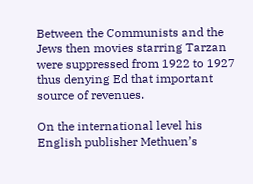Between the Communists and the Jews then movies starring Tarzan were suppressed from 1922 to 1927 thus denying Ed that important source of revenues.

On the international level his English publisher Methuen’s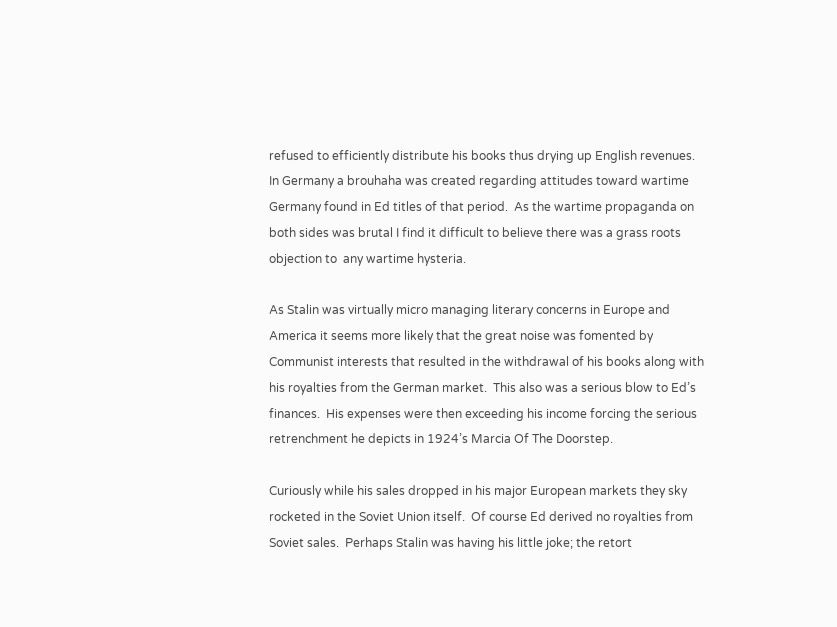refused to efficiently distribute his books thus drying up English revenues.  In Germany a brouhaha was created regarding attitudes toward wartime Germany found in Ed titles of that period.  As the wartime propaganda on both sides was brutal I find it difficult to believe there was a grass roots objection to  any wartime hysteria.

As Stalin was virtually micro managing literary concerns in Europe and America it seems more likely that the great noise was fomented by Communist interests that resulted in the withdrawal of his books along with his royalties from the German market.  This also was a serious blow to Ed’s finances.  His expenses were then exceeding his income forcing the serious retrenchment he depicts in 1924’s Marcia Of The Doorstep.

Curiously while his sales dropped in his major European markets they sky rocketed in the Soviet Union itself.  Of course Ed derived no royalties from Soviet sales.  Perhaps Stalin was having his little joke; the retort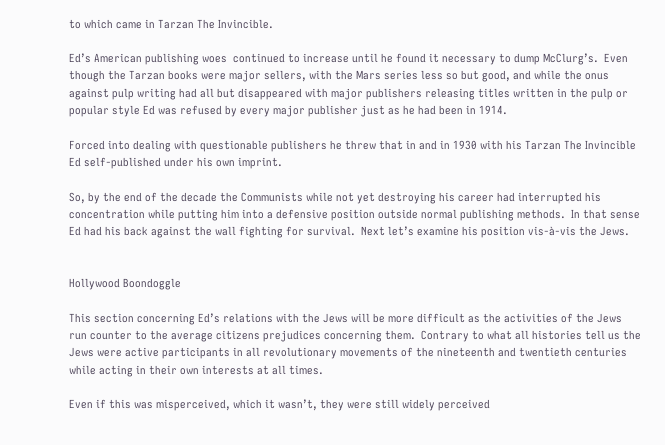to which came in Tarzan The Invincible.

Ed’s American publishing woes  continued to increase until he found it necessary to dump McClurg’s.  Even though the Tarzan books were major sellers, with the Mars series less so but good, and while the onus against pulp writing had all but disappeared with major publishers releasing titles written in the pulp or popular style Ed was refused by every major publisher just as he had been in 1914.

Forced into dealing with questionable publishers he threw that in and in 1930 with his Tarzan The Invincible Ed self-published under his own imprint.

So, by the end of the decade the Communists while not yet destroying his career had interrupted his concentration while putting him into a defensive position outside normal publishing methods.  In that sense Ed had his back against the wall fighting for survival.  Next let’s examine his position vis-à-vis the Jews.


Hollywood Boondoggle

This section concerning Ed’s relations with the Jews will be more difficult as the activities of the Jews run counter to the average citizens prejudices concerning them.  Contrary to what all histories tell us the Jews were active participants in all revolutionary movements of the nineteenth and twentieth centuries while acting in their own interests at all times.

Even if this was misperceived, which it wasn’t, they were still widely perceived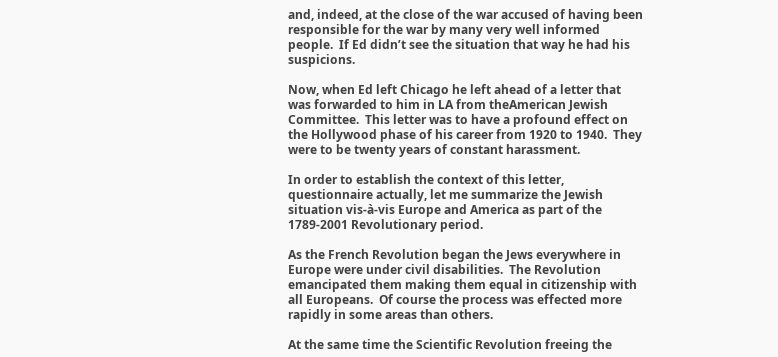and, indeed, at the close of the war accused of having been responsible for the war by many very well informed people.  If Ed didn’t see the situation that way he had his suspicions.

Now, when Ed left Chicago he left ahead of a letter that was forwarded to him in LA from theAmerican Jewish Committee.  This letter was to have a profound effect on the Hollywood phase of his career from 1920 to 1940.  They were to be twenty years of constant harassment.

In order to establish the context of this letter, questionnaire actually, let me summarize the Jewish situation vis-à-vis Europe and America as part of the 1789-2001 Revolutionary period.

As the French Revolution began the Jews everywhere in Europe were under civil disabilities.  The Revolution emancipated them making them equal in citizenship with all Europeans.  Of course the process was effected more rapidly in some areas than others.

At the same time the Scientific Revolution freeing the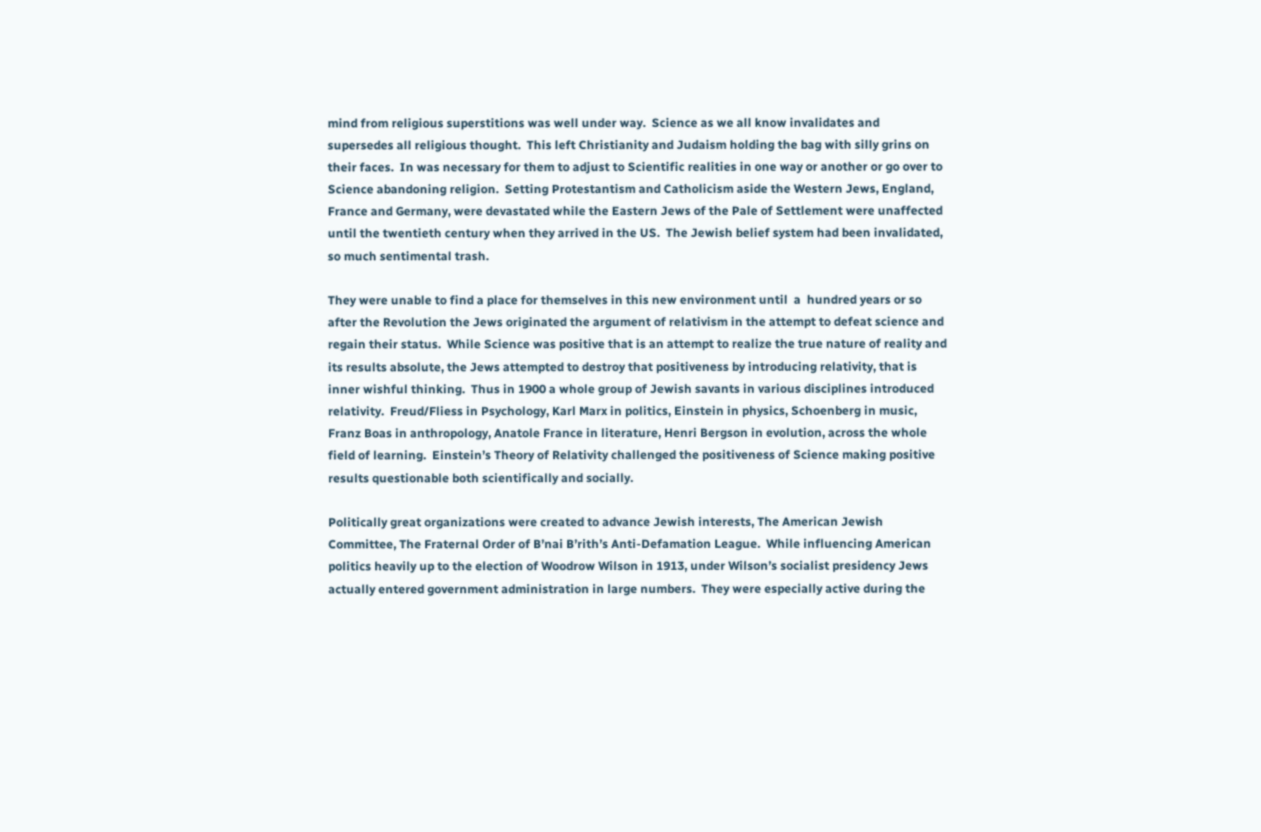mind from religious superstitions was well under way.  Science as we all know invalidates and supersedes all religious thought.  This left Christianity and Judaism holding the bag with silly grins on their faces.  In was necessary for them to adjust to Scientific realities in one way or another or go over to Science abandoning religion.  Setting Protestantism and Catholicism aside the Western Jews, England, France and Germany, were devastated while the Eastern Jews of the Pale of Settlement were unaffected until the twentieth century when they arrived in the US.  The Jewish belief system had been invalidated, so much sentimental trash.

They were unable to find a place for themselves in this new environment until  a  hundred years or so after the Revolution the Jews originated the argument of relativism in the attempt to defeat science and regain their status.  While Science was positive that is an attempt to realize the true nature of reality and its results absolute, the Jews attempted to destroy that positiveness by introducing relativity, that is inner wishful thinking.  Thus in 1900 a whole group of Jewish savants in various disciplines introduced relativity.  Freud/Fliess in Psychology, Karl Marx in politics, Einstein in physics, Schoenberg in music, Franz Boas in anthropology, Anatole France in literature, Henri Bergson in evolution, across the whole field of learning.  Einstein’s Theory of Relativity challenged the positiveness of Science making positive results questionable both scientifically and socially.

Politically great organizations were created to advance Jewish interests, The American Jewish Committee, The Fraternal Order of B’nai B’rith’s Anti-Defamation League.  While influencing American politics heavily up to the election of Woodrow Wilson in 1913, under Wilson’s socialist presidency Jews actually entered government administration in large numbers.  They were especially active during the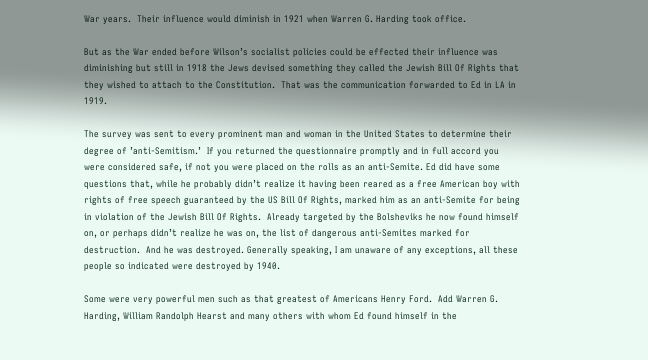War years.  Their influence would diminish in 1921 when Warren G. Harding took office.

But as the War ended before Wilson’s socialist policies could be effected their influence was diminishing but still in 1918 the Jews devised something they called the Jewish Bill Of Rights that they wished to attach to the Constitution.  That was the communication forwarded to Ed in LA in 1919.

The survey was sent to every prominent man and woman in the United States to determine their degree of ’anti-Semitism.’  If you returned the questionnaire promptly and in full accord you were considered safe, if not you were placed on the rolls as an anti-Semite. Ed did have some questions that, while he probably didn’t realize it having been reared as a free American boy with rights of free speech guaranteed by the US Bill Of Rights, marked him as an anti-Semite for being in violation of the Jewish Bill Of Rights.  Already targeted by the Bolsheviks he now found himself on, or perhaps didn’t realize he was on, the list of dangerous anti-Semites marked for destruction.  And he was destroyed. Generally speaking, I am unaware of any exceptions, all these people so indicated were destroyed by 1940.

Some were very powerful men such as that greatest of Americans Henry Ford.  Add Warren G. Harding, William Randolph Hearst and many others with whom Ed found himself in the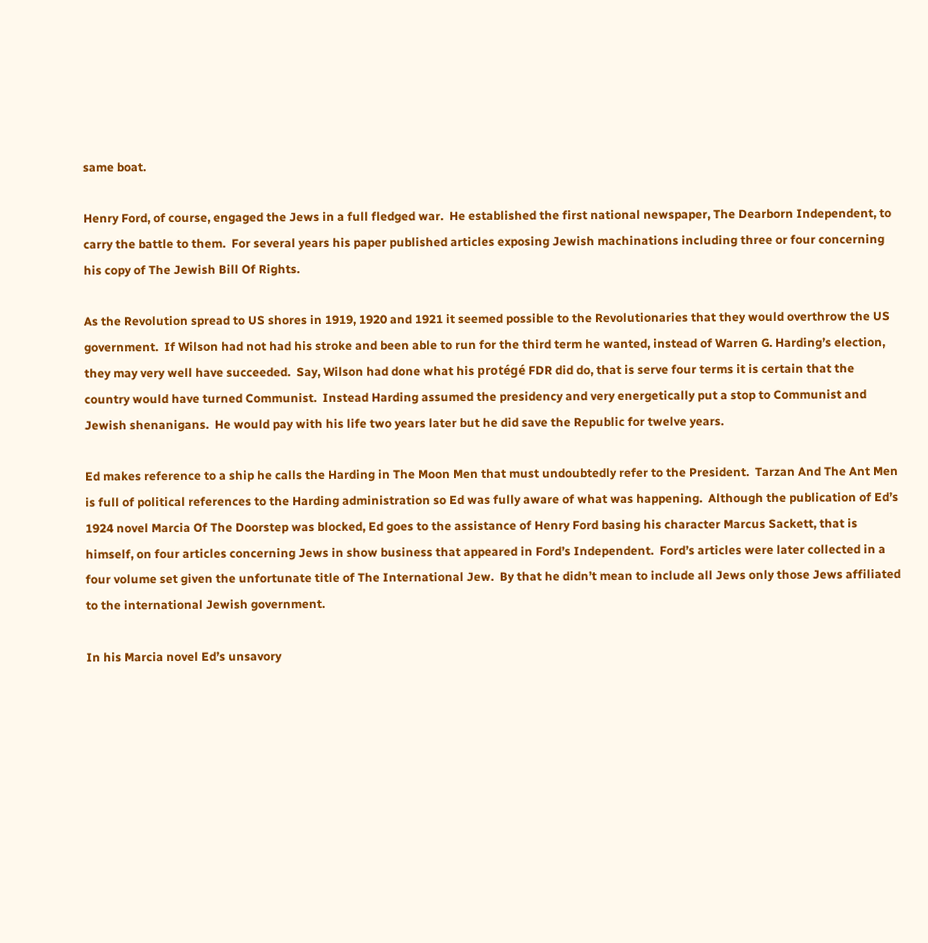same boat.

Henry Ford, of course, engaged the Jews in a full fledged war.  He established the first national newspaper, The Dearborn Independent, to carry the battle to them.  For several years his paper published articles exposing Jewish machinations including three or four concerning his copy of The Jewish Bill Of Rights.

As the Revolution spread to US shores in 1919, 1920 and 1921 it seemed possible to the Revolutionaries that they would overthrow the US government.  If Wilson had not had his stroke and been able to run for the third term he wanted, instead of Warren G. Harding’s election, they may very well have succeeded.  Say, Wilson had done what his protégé FDR did do, that is serve four terms it is certain that the country would have turned Communist.  Instead Harding assumed the presidency and very energetically put a stop to Communist and Jewish shenanigans.  He would pay with his life two years later but he did save the Republic for twelve years.

Ed makes reference to a ship he calls the Harding in The Moon Men that must undoubtedly refer to the President.  Tarzan And The Ant Men is full of political references to the Harding administration so Ed was fully aware of what was happening.  Although the publication of Ed’s 1924 novel Marcia Of The Doorstep was blocked, Ed goes to the assistance of Henry Ford basing his character Marcus Sackett, that is himself, on four articles concerning Jews in show business that appeared in Ford’s Independent.  Ford’s articles were later collected in a four volume set given the unfortunate title of The International Jew.  By that he didn’t mean to include all Jews only those Jews affiliated to the international Jewish government.

In his Marcia novel Ed’s unsavory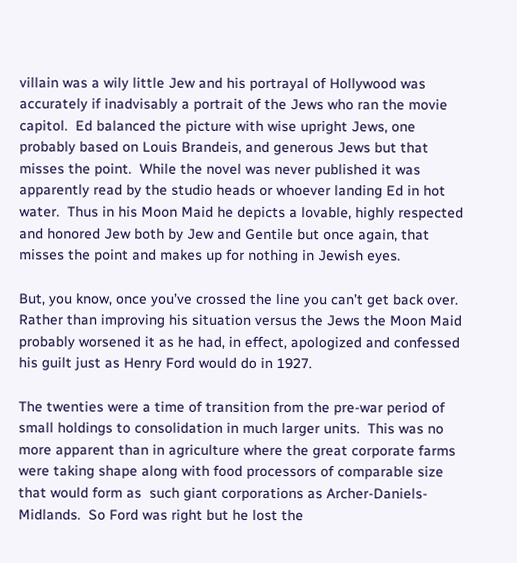villain was a wily little Jew and his portrayal of Hollywood was accurately if inadvisably a portrait of the Jews who ran the movie capitol.  Ed balanced the picture with wise upright Jews, one probably based on Louis Brandeis, and generous Jews but that misses the point.  While the novel was never published it was apparently read by the studio heads or whoever landing Ed in hot water.  Thus in his Moon Maid he depicts a lovable, highly respected and honored Jew both by Jew and Gentile but once again, that misses the point and makes up for nothing in Jewish eyes.

But, you know, once you’ve crossed the line you can’t get back over.  Rather than improving his situation versus the Jews the Moon Maid probably worsened it as he had, in effect, apologized and confessed his guilt just as Henry Ford would do in 1927.

The twenties were a time of transition from the pre-war period of small holdings to consolidation in much larger units.  This was no more apparent than in agriculture where the great corporate farms were taking shape along with food processors of comparable size that would form as  such giant corporations as Archer-Daniels-Midlands.  So Ford was right but he lost the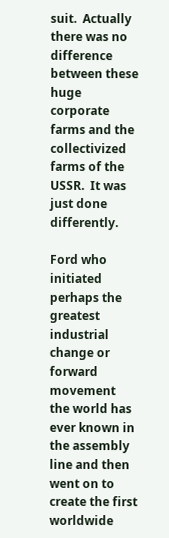suit.  Actually there was no difference between these huge corporate farms and the collectivized farms of the USSR.  It was just done differently.

Ford who initiated perhaps the greatest industrial change or forward movement the world has ever known in the assembly line and then went on to create the first worldwide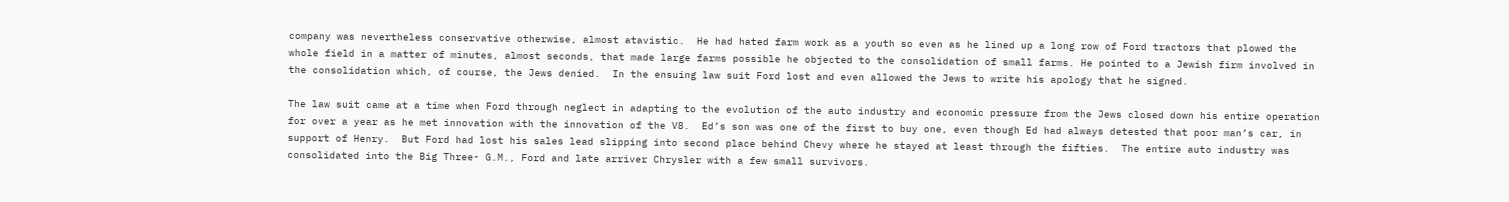company was nevertheless conservative otherwise, almost atavistic.  He had hated farm work as a youth so even as he lined up a long row of Ford tractors that plowed the whole field in a matter of minutes, almost seconds, that made large farms possible he objected to the consolidation of small farms. He pointed to a Jewish firm involved in the consolidation which, of course, the Jews denied.  In the ensuing law suit Ford lost and even allowed the Jews to write his apology that he signed.

The law suit came at a time when Ford through neglect in adapting to the evolution of the auto industry and economic pressure from the Jews closed down his entire operation for over a year as he met innovation with the innovation of the V8.  Ed’s son was one of the first to buy one, even though Ed had always detested that poor man’s car, in support of Henry.  But Ford had lost his sales lead slipping into second place behind Chevy where he stayed at least through the fifties.  The entire auto industry was consolidated into the Big Three- G.M., Ford and late arriver Chrysler with a few small survivors.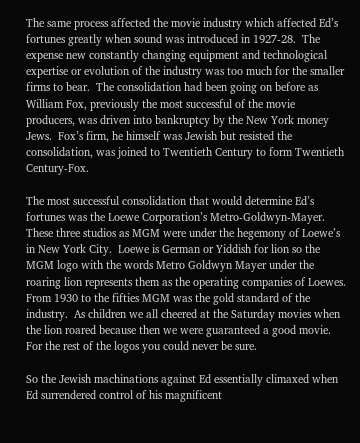The same process affected the movie industry which affected Ed’s fortunes greatly when sound was introduced in 1927-28.  The expense new constantly changing equipment and technological expertise or evolution of the industry was too much for the smaller firms to bear.  The consolidation had been going on before as William Fox, previously the most successful of the movie producers, was driven into bankruptcy by the New York money Jews.  Fox’s firm, he himself was Jewish but resisted the consolidation, was joined to Twentieth Century to form Twentieth Century-Fox.

The most successful consolidation that would determine Ed’s fortunes was the Loewe Corporation’s Metro-Goldwyn-Mayer.  These three studios as MGM were under the hegemony of Loewe’s in New York City.  Loewe is German or Yiddish for lion so the MGM logo with the words Metro Goldwyn Mayer under the roaring lion represents them as the operating companies of Loewes.  From 1930 to the fifties MGM was the gold standard of the industry.  As children we all cheered at the Saturday movies when the lion roared because then we were guaranteed a good movie.  For the rest of the logos you could never be sure.

So the Jewish machinations against Ed essentially climaxed when Ed surrendered control of his magnificent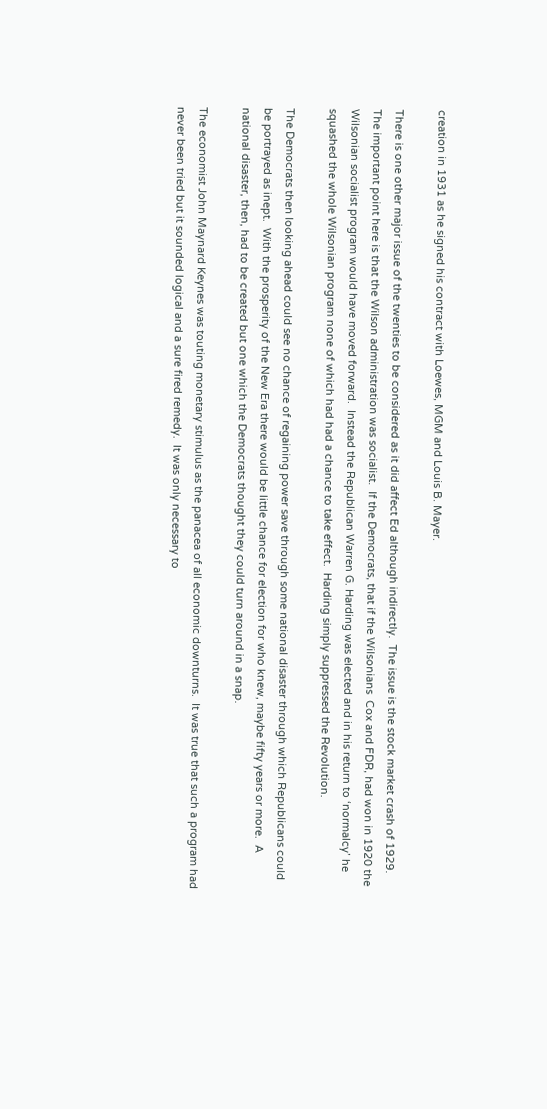creation in 1931 as he signed his contract with Loewes, MGM and Louis B. Mayer.

There is one other major issue of the twenties to be considered as it did affect Ed although indirectly.  The issue is the stock market crash of 1929.  The important point here is that the Wilson administration was socialist.  If the Democrats, that if the Wilsonians  Cox and FDR, had won in 1920 the Wilsonian socialist program would have moved forward.  Instead the Republican Warren G. Harding was elected and in his return to ‘normalcy’ he squashed the whole Wilsonian program none of which had had a chance to take effect.  Harding simply suppressed the Revolution.

The Democrats then looking ahead could see no chance of regaining power save through some national disaster through which Republicans could be portrayed as inept.  With the prosperity of the New Era there would be little chance for election for who knew, maybe fifty years or more.  A national disaster, then, had to be created but one which the Democrats thought they could turn around in a snap.

The economist John Maynard Keynes was touting monetary stimulus as the panacea of all economic downturns.  It was true that such a program had never been tried but it sounded logical and a sure fired remedy.  It was only necessary to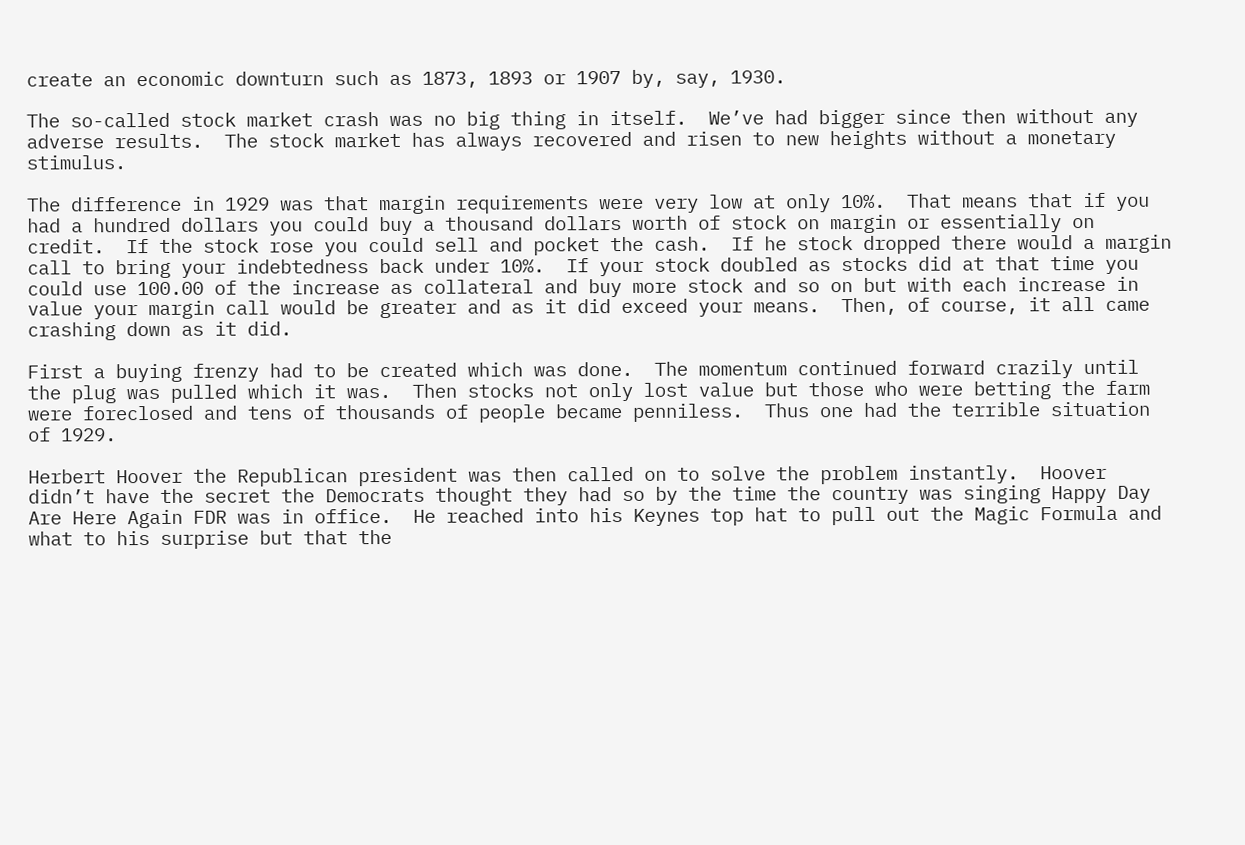create an economic downturn such as 1873, 1893 or 1907 by, say, 1930.

The so-called stock market crash was no big thing in itself.  We’ve had bigger since then without any adverse results.  The stock market has always recovered and risen to new heights without a monetary stimulus.

The difference in 1929 was that margin requirements were very low at only 10%.  That means that if you had a hundred dollars you could buy a thousand dollars worth of stock on margin or essentially on credit.  If the stock rose you could sell and pocket the cash.  If he stock dropped there would a margin call to bring your indebtedness back under 10%.  If your stock doubled as stocks did at that time you could use 100.00 of the increase as collateral and buy more stock and so on but with each increase in value your margin call would be greater and as it did exceed your means.  Then, of course, it all came crashing down as it did.

First a buying frenzy had to be created which was done.  The momentum continued forward crazily until the plug was pulled which it was.  Then stocks not only lost value but those who were betting the farm were foreclosed and tens of thousands of people became penniless.  Thus one had the terrible situation of 1929.

Herbert Hoover the Republican president was then called on to solve the problem instantly.  Hoover didn’t have the secret the Democrats thought they had so by the time the country was singing Happy Day Are Here Again FDR was in office.  He reached into his Keynes top hat to pull out the Magic Formula and what to his surprise but that the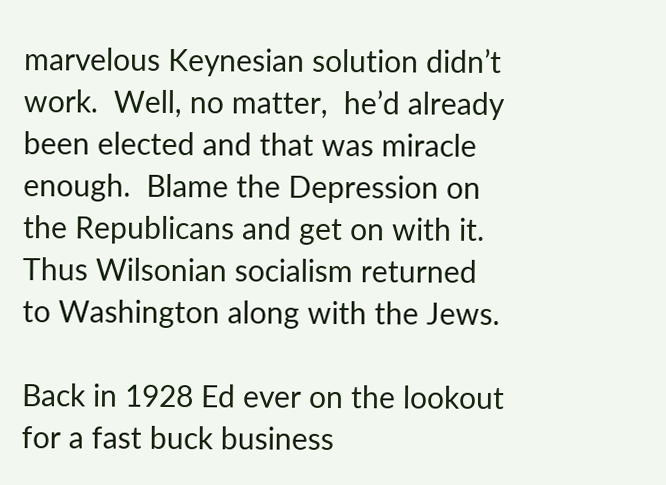marvelous Keynesian solution didn’t work.  Well, no matter,  he’d already been elected and that was miracle enough.  Blame the Depression on the Republicans and get on with it.  Thus Wilsonian socialism returned to Washington along with the Jews.

Back in 1928 Ed ever on the lookout for a fast buck business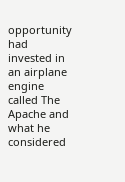opportunity had invested in an airplane engine called The Apache and what he considered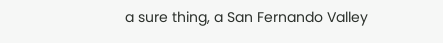a sure thing, a San Fernando Valley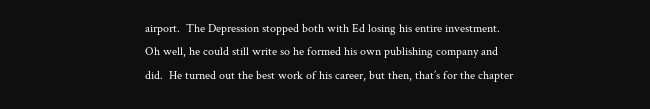airport.  The Depression stopped both with Ed losing his entire investment.  Oh well, he could still write so he formed his own publishing company and did.  He turned out the best work of his career, but then, that’s for the chapter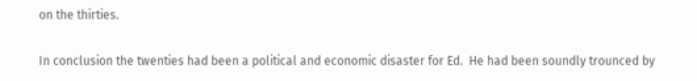on the thirties.

In conclusion the twenties had been a political and economic disaster for Ed.  He had been soundly trounced by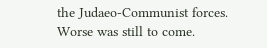the Judaeo-Communist forces.  Worse was still to come.